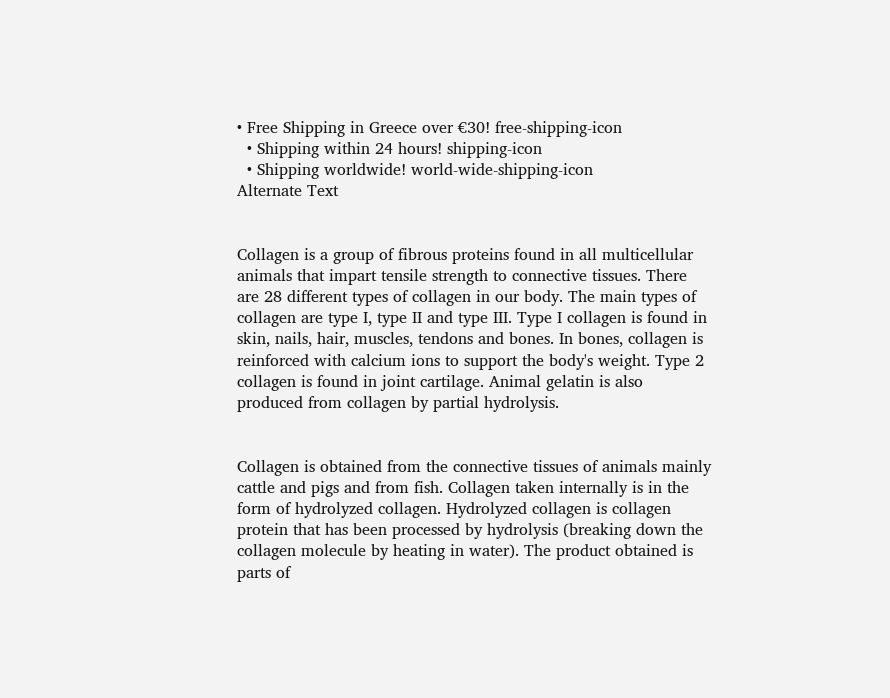• Free Shipping in Greece over €30! free-shipping-icon
  • Shipping within 24 hours! shipping-icon
  • Shipping worldwide! world-wide-shipping-icon
Alternate Text


Collagen is a group of fibrous proteins found in all multicellular animals that impart tensile strength to connective tissues. There are 28 different types of collagen in our body. The main types of collagen are type I, type II and type III. Type I collagen is found in skin, nails, hair, muscles, tendons and bones. In bones, collagen is reinforced with calcium ions to support the body's weight. Type 2 collagen is found in joint cartilage. Animal gelatin is also produced from collagen by partial hydrolysis.


Collagen is obtained from the connective tissues of animals mainly cattle and pigs and from fish. Collagen taken internally is in the form of hydrolyzed collagen. Hydrolyzed collagen is collagen protein that has been processed by hydrolysis (breaking down the collagen molecule by heating in water). The product obtained is parts of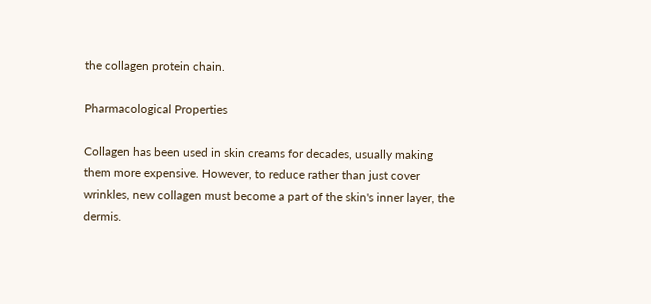the collagen protein chain.

Pharmacological Properties

Collagen has been used in skin creams for decades, usually making them more expensive. However, to reduce rather than just cover wrinkles, new collagen must become a part of the skin's inner layer, the dermis.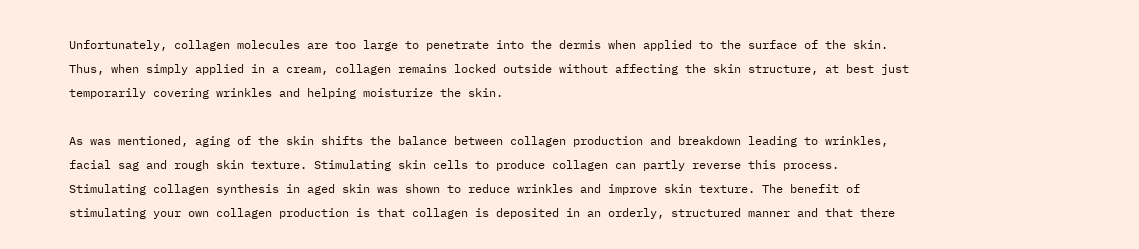Unfortunately, collagen molecules are too large to penetrate into the dermis when applied to the surface of the skin. Thus, when simply applied in a cream, collagen remains locked outside without affecting the skin structure, at best just temporarily covering wrinkles and helping moisturize the skin.

As was mentioned, aging of the skin shifts the balance between collagen production and breakdown leading to wrinkles, facial sag and rough skin texture. Stimulating skin cells to produce collagen can partly reverse this process. Stimulating collagen synthesis in aged skin was shown to reduce wrinkles and improve skin texture. The benefit of stimulating your own collagen production is that collagen is deposited in an orderly, structured manner and that there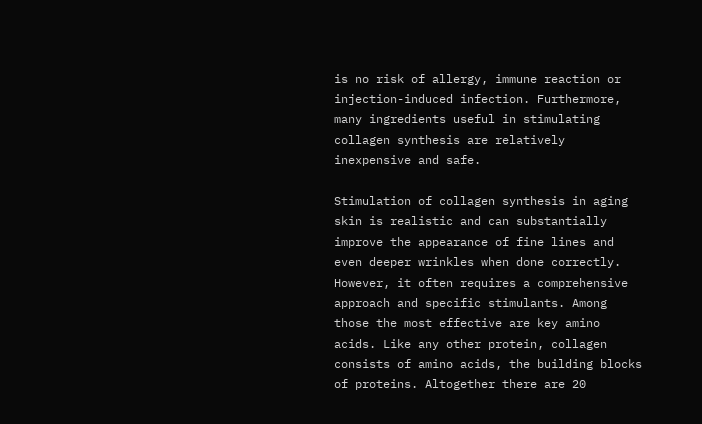is no risk of allergy, immune reaction or injection-induced infection. Furthermore, many ingredients useful in stimulating collagen synthesis are relatively inexpensive and safe.

Stimulation of collagen synthesis in aging skin is realistic and can substantially improve the appearance of fine lines and even deeper wrinkles when done correctly. However, it often requires a comprehensive approach and specific stimulants. Among those the most effective are key amino acids. Like any other protein, collagen consists of amino acids, the building blocks of proteins. Altogether there are 20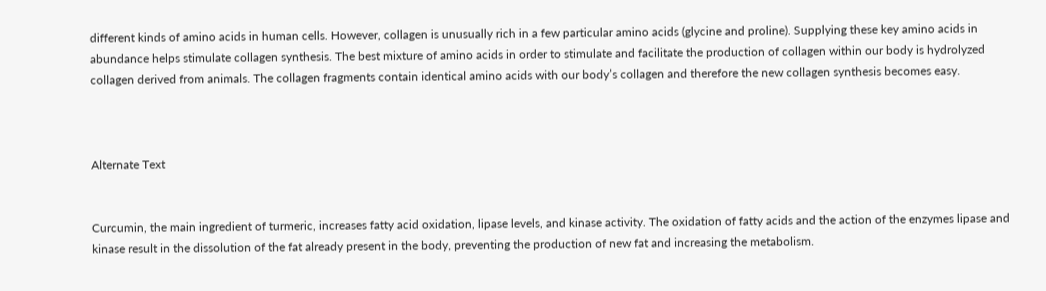different kinds of amino acids in human cells. However, collagen is unusually rich in a few particular amino acids (glycine and proline). Supplying these key amino acids in abundance helps stimulate collagen synthesis. The best mixture of amino acids in order to stimulate and facilitate the production of collagen within our body is hydrolyzed collagen derived from animals. The collagen fragments contain identical amino acids with our body’s collagen and therefore the new collagen synthesis becomes easy.



Alternate Text


Curcumin, the main ingredient of turmeric, increases fatty acid oxidation, lipase levels, and kinase activity. The oxidation of fatty acids and the action of the enzymes lipase and kinase result in the dissolution of the fat already present in the body, preventing the production of new fat and increasing the metabolism.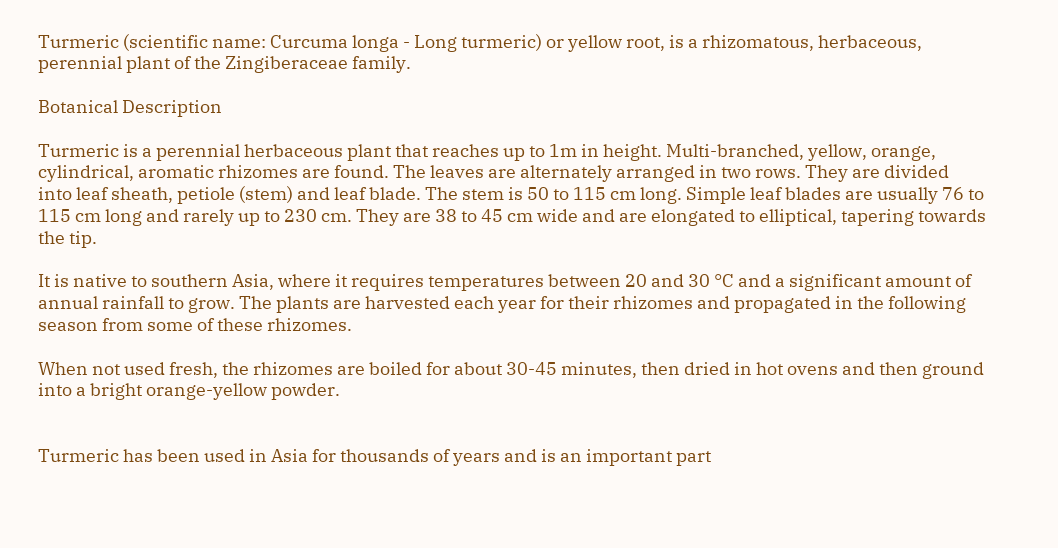Turmeric (scientific name: Curcuma longa - Long turmeric) or yellow root, is a rhizomatous, herbaceous, perennial plant of the Zingiberaceae family.

Botanical Description

Turmeric is a perennial herbaceous plant that reaches up to 1m in height. Multi-branched, yellow, orange, cylindrical, aromatic rhizomes are found. The leaves are alternately arranged in two rows. They are divided into leaf sheath, petiole (stem) and leaf blade. The stem is 50 to 115 cm long. Simple leaf blades are usually 76 to 115 cm long and rarely up to 230 cm. They are 38 to 45 cm wide and are elongated to elliptical, tapering towards the tip.

It is native to southern Asia, where it requires temperatures between 20 and 30 °C and a significant amount of annual rainfall to grow. The plants are harvested each year for their rhizomes and propagated in the following season from some of these rhizomes.

When not used fresh, the rhizomes are boiled for about 30-45 minutes, then dried in hot ovens and then ground into a bright orange-yellow powder.


Turmeric has been used in Asia for thousands of years and is an important part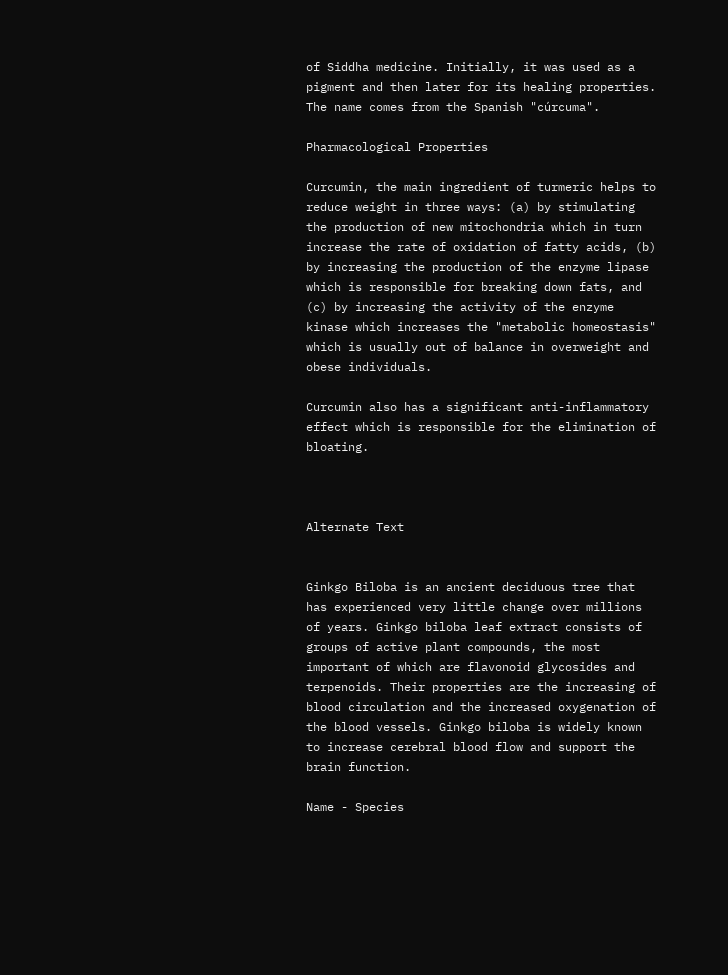of Siddha medicine. Initially, it was used as a pigment and then later for its healing properties. The name comes from the Spanish "cúrcuma".

Pharmacological Properties

Curcumin, the main ingredient of turmeric helps to reduce weight in three ways: (a) by stimulating the production of new mitochondria which in turn increase the rate of oxidation of fatty acids, (b) by increasing the production of the enzyme lipase which is responsible for breaking down fats, and (c) by increasing the activity of the enzyme kinase which increases the "metabolic homeostasis" which is usually out of balance in overweight and obese individuals.

Curcumin also has a significant anti-inflammatory effect which is responsible for the elimination of bloating.



Alternate Text


Ginkgo Biloba is an ancient deciduous tree that has experienced very little change over millions of years. Ginkgo biloba leaf extract consists of groups of active plant compounds, the most important of which are flavonoid glycosides and terpenoids. Their properties are the increasing of blood circulation and the increased oxygenation of the blood vessels. Ginkgo biloba is widely known to increase cerebral blood flow and support the brain function.

Name - Species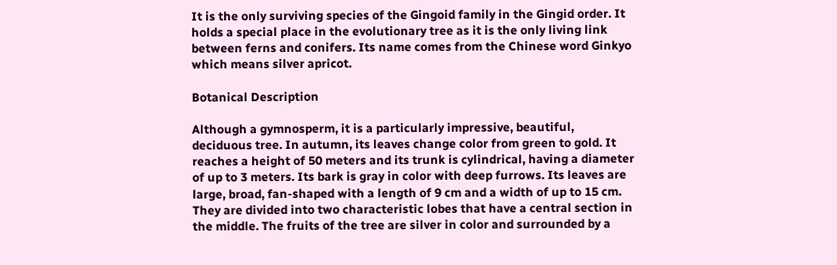It is the only surviving species of the Gingoid family in the Gingid order. It holds a special place in the evolutionary tree as it is the only living link between ferns and conifers. Its name comes from the Chinese word Ginkyo which means silver apricot.

Botanical Description

Although a gymnosperm, it is a particularly impressive, beautiful, deciduous tree. In autumn, its leaves change color from green to gold. It reaches a height of 50 meters and its trunk is cylindrical, having a diameter of up to 3 meters. Its bark is gray in color with deep furrows. Its leaves are large, broad, fan-shaped with a length of 9 cm and a width of up to 15 cm. They are divided into two characteristic lobes that have a central section in the middle. The fruits of the tree are silver in color and surrounded by a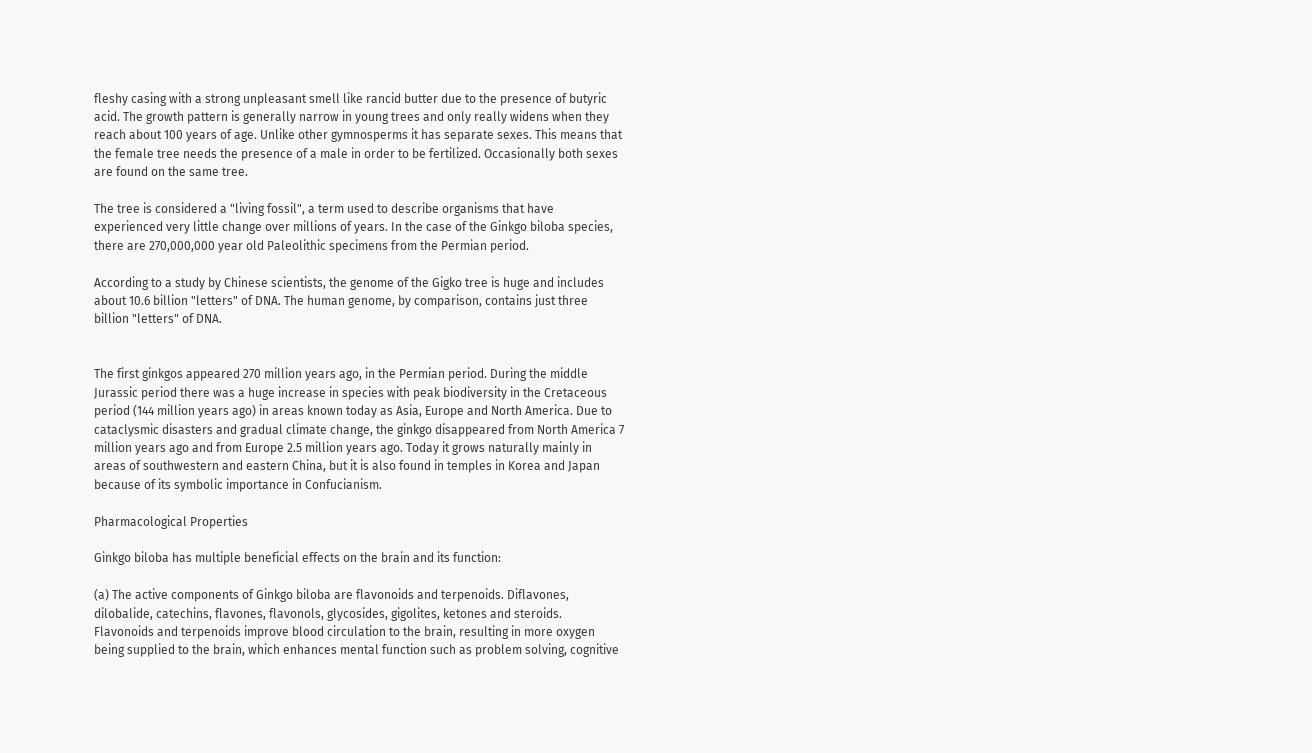fleshy casing with a strong unpleasant smell like rancid butter due to the presence of butyric acid. The growth pattern is generally narrow in young trees and only really widens when they reach about 100 years of age. Unlike other gymnosperms it has separate sexes. This means that the female tree needs the presence of a male in order to be fertilized. Occasionally both sexes are found on the same tree.

The tree is considered a "living fossil", a term used to describe organisms that have experienced very little change over millions of years. In the case of the Ginkgo biloba species, there are 270,000,000 year old Paleolithic specimens from the Permian period.

According to a study by Chinese scientists, the genome of the Gigko tree is huge and includes about 10.6 billion "letters" of DNA. The human genome, by comparison, contains just three billion "letters" of DNA.


The first ginkgos appeared 270 million years ago, in the Permian period. During the middle Jurassic period there was a huge increase in species with peak biodiversity in the Cretaceous period (144 million years ago) in areas known today as Asia, Europe and North America. Due to cataclysmic disasters and gradual climate change, the ginkgo disappeared from North America 7 million years ago and from Europe 2.5 million years ago. Today it grows naturally mainly in areas of southwestern and eastern China, but it is also found in temples in Korea and Japan because of its symbolic importance in Confucianism.

Pharmacological Properties

Ginkgo biloba has multiple beneficial effects on the brain and its function:

(a) The active components of Ginkgo biloba are flavonoids and terpenoids. Diflavones, dilobalide, catechins, flavones, flavonols, glycosides, gigolites, ketones and steroids. Flavonoids and terpenoids improve blood circulation to the brain, resulting in more oxygen being supplied to the brain, which enhances mental function such as problem solving, cognitive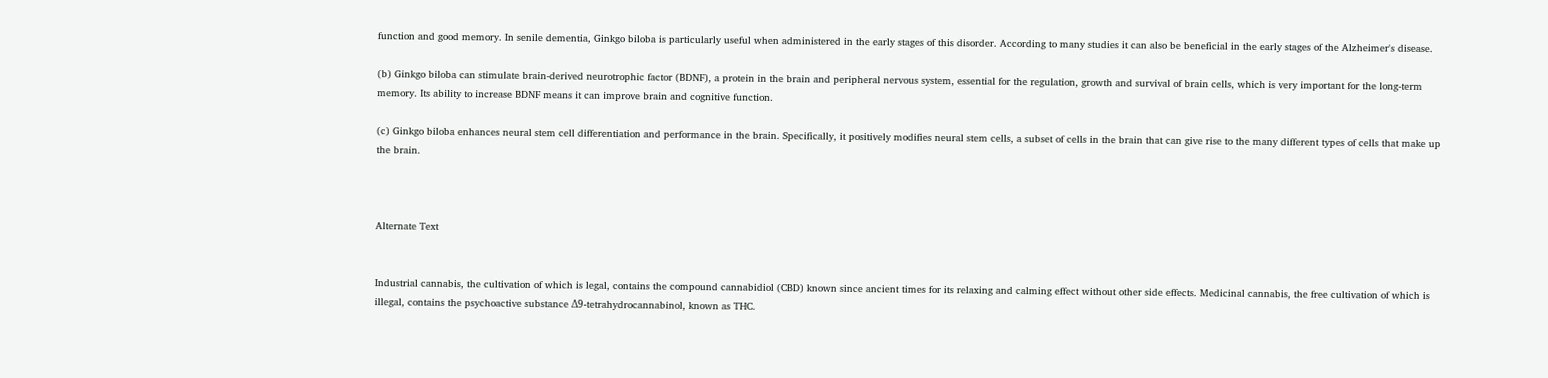function and good memory. In senile dementia, Ginkgo biloba is particularly useful when administered in the early stages of this disorder. According to many studies it can also be beneficial in the early stages of the Alzheimer's disease.

(b) Ginkgo biloba can stimulate brain-derived neurotrophic factor (BDNF), a protein in the brain and peripheral nervous system, essential for the regulation, growth and survival of brain cells, which is very important for the long-term memory. Its ability to increase BDNF means it can improve brain and cognitive function.

(c) Ginkgo biloba enhances neural stem cell differentiation and performance in the brain. Specifically, it positively modifies neural stem cells, a subset of cells in the brain that can give rise to the many different types of cells that make up the brain.



Alternate Text


Industrial cannabis, the cultivation of which is legal, contains the compound cannabidiol (CBD) known since ancient times for its relaxing and calming effect without other side effects. Medicinal cannabis, the free cultivation of which is illegal, contains the psychoactive substance Δ9-tetrahydrocannabinol, known as THC.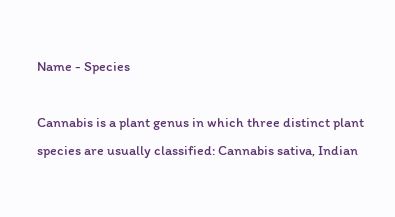Name - Species

Cannabis is a plant genus in which three distinct plant species are usually classified: Cannabis sativa, Indian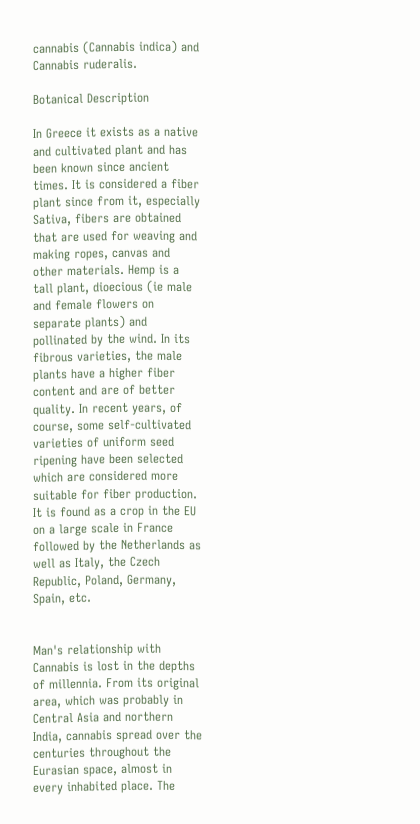cannabis (Cannabis indica) and Cannabis ruderalis.

Botanical Description

In Greece it exists as a native and cultivated plant and has been known since ancient times. It is considered a fiber plant since from it, especially Sativa, fibers are obtained that are used for weaving and making ropes, canvas and other materials. Hemp is a tall plant, dioecious (ie male and female flowers on separate plants) and pollinated by the wind. In its fibrous varieties, the male plants have a higher fiber content and are of better quality. In recent years, of course, some self-cultivated varieties of uniform seed ripening have been selected which are considered more suitable for fiber production. It is found as a crop in the EU on a large scale in France followed by the Netherlands as well as Italy, the Czech Republic, Poland, Germany, Spain, etc.


Man's relationship with Cannabis is lost in the depths of millennia. From its original area, which was probably in Central Asia and northern India, cannabis spread over the centuries throughout the Eurasian space, almost in every inhabited place. The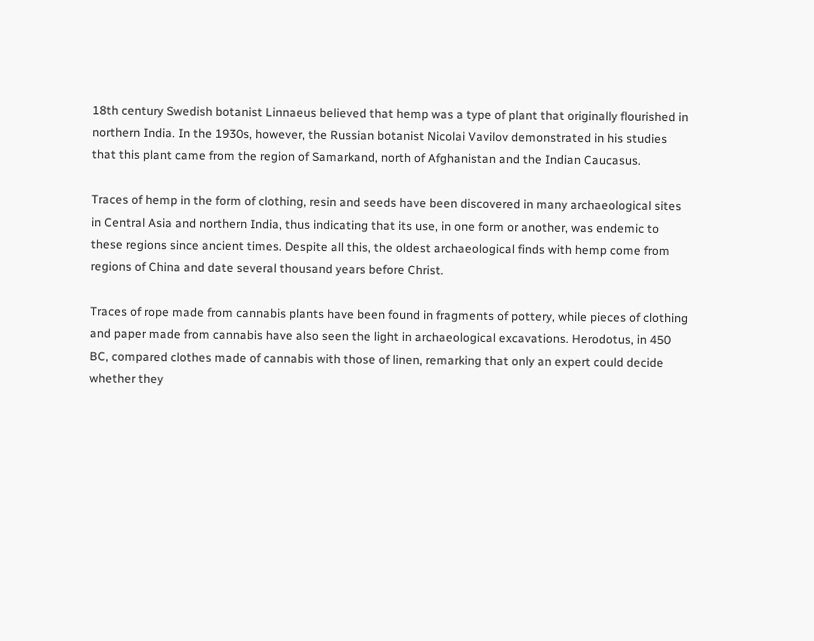18th century Swedish botanist Linnaeus believed that hemp was a type of plant that originally flourished in northern India. In the 1930s, however, the Russian botanist Nicolai Vavilov demonstrated in his studies that this plant came from the region of Samarkand, north of Afghanistan and the Indian Caucasus.

Traces of hemp in the form of clothing, resin and seeds have been discovered in many archaeological sites in Central Asia and northern India, thus indicating that its use, in one form or another, was endemic to these regions since ancient times. Despite all this, the oldest archaeological finds with hemp come from regions of China and date several thousand years before Christ.

Traces of rope made from cannabis plants have been found in fragments of pottery, while pieces of clothing and paper made from cannabis have also seen the light in archaeological excavations. Herodotus, in 450 BC, compared clothes made of cannabis with those of linen, remarking that only an expert could decide whether they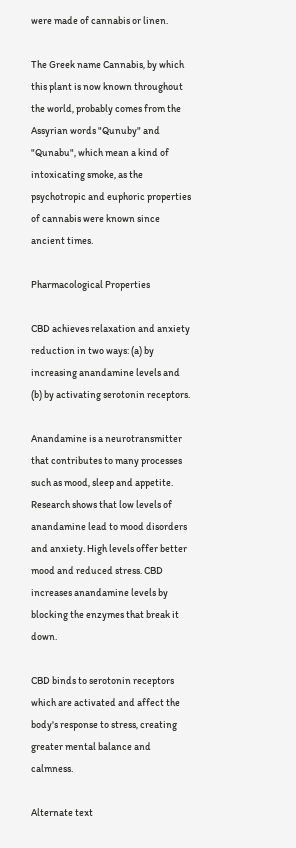were made of cannabis or linen.

The Greek name Cannabis, by which this plant is now known throughout the world, probably comes from the Assyrian words "Qunuby" and "Qunabu", which mean a kind of intoxicating smoke, as the psychotropic and euphoric properties of cannabis were known since ancient times.

Pharmacological Properties

CBD achieves relaxation and anxiety reduction in two ways: (a) by increasing anandamine levels and (b) by activating serotonin receptors.

Anandamine is a neurotransmitter that contributes to many processes such as mood, sleep and appetite. Research shows that low levels of anandamine lead to mood disorders and anxiety. High levels offer better mood and reduced stress. CBD increases anandamine levels by blocking the enzymes that break it down.

CBD binds to serotonin receptors which are activated and affect the body's response to stress, creating greater mental balance and calmness.

Alternate text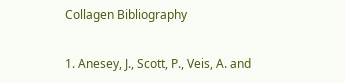Collagen Bibliography

1. Anesey, J., Scott, P., Veis, A. and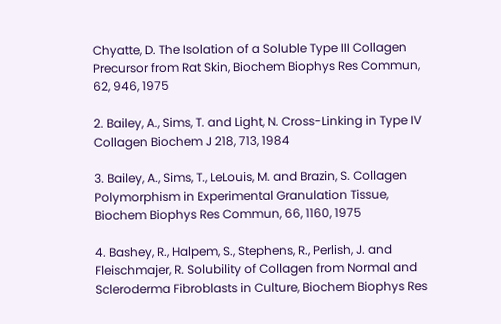Chyatte, D. The Isolation of a Soluble Type III Collagen Precursor from Rat Skin, Biochem Biophys Res Commun, 62, 946, 1975

2. Bailey, A., Sims, T. and Light, N. Cross-Linking in Type IV Collagen Biochem J 218, 713, 1984

3. Bailey, A., Sims, T., LeLouis, M. and Brazin, S. Collagen Polymorphism in Experimental Granulation Tissue, Biochem Biophys Res Commun, 66, 1160, 1975

4. Bashey, R., Halpem, S., Stephens, R., Perlish, J. and Fleischmajer, R. Solubility of Collagen from Normal and Scleroderma Fibroblasts in Culture, Biochem Biophys Res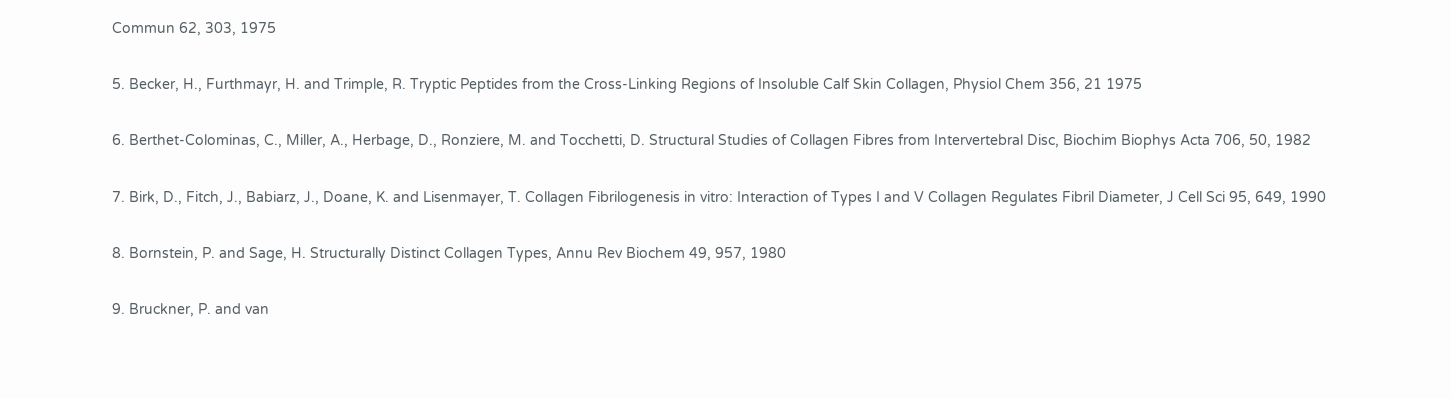Commun 62, 303, 1975

5. Becker, H., Furthmayr, H. and Trimple, R. Tryptic Peptides from the Cross-Linking Regions of Insoluble Calf Skin Collagen, Physiol Chem 356, 21 1975

6. Berthet-Colominas, C., Miller, A., Herbage, D., Ronziere, M. and Tocchetti, D. Structural Studies of Collagen Fibres from Intervertebral Disc, Biochim Biophys Acta 706, 50, 1982

7. Birk, D., Fitch, J., Babiarz, J., Doane, K. and Lisenmayer, T. Collagen Fibrilogenesis in vitro: Interaction of Types I and V Collagen Regulates Fibril Diameter, J Cell Sci 95, 649, 1990

8. Bornstein, P. and Sage, H. Structurally Distinct Collagen Types, Annu Rev Biochem 49, 957, 1980

9. Bruckner, P. and van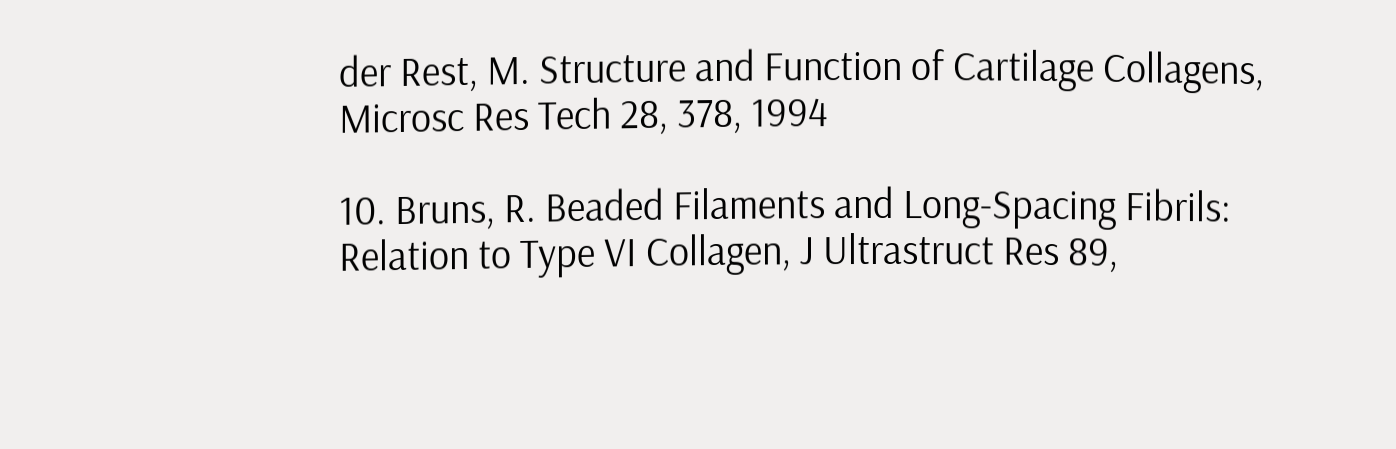der Rest, M. Structure and Function of Cartilage Collagens, Microsc Res Tech 28, 378, 1994

10. Bruns, R. Beaded Filaments and Long-Spacing Fibrils: Relation to Type VI Collagen, J Ultrastruct Res 89,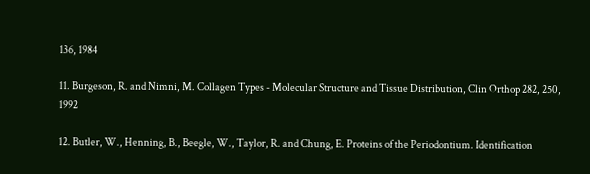136, 1984

11. Burgeson, R. and Nimni, M. Collagen Types - Molecular Structure and Tissue Distribution, Clin Orthop 282, 250, 1992

12. Butler, W., Henning, B., Beegle, W., Taylor, R. and Chung, E. Proteins of the Periodontium. Identification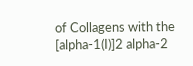of Collagens with the [alpha-1(I)]2 alpha-2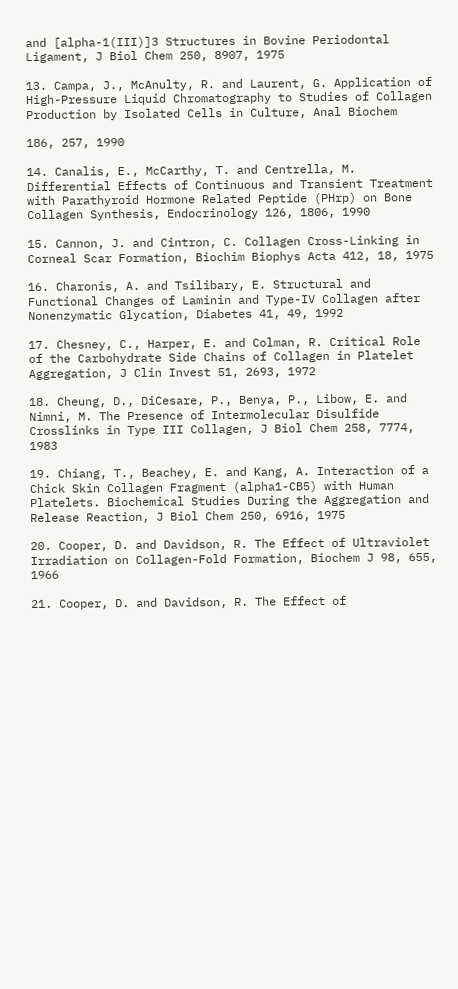and [alpha-1(III)]3 Structures in Bovine Periodontal Ligament, J Biol Chem 250, 8907, 1975

13. Campa, J., McAnulty, R. and Laurent, G. Application of High-Pressure Liquid Chromatography to Studies of Collagen Production by Isolated Cells in Culture, Anal Biochem

186, 257, 1990

14. Canalis, E., McCarthy, T. and Centrella, M. Differential Effects of Continuous and Transient Treatment with Parathyroid Hormone Related Peptide (PHrp) on Bone Collagen Synthesis, Endocrinology 126, 1806, 1990

15. Cannon, J. and Cintron, C. Collagen Cross-Linking in Corneal Scar Formation, Biochim Biophys Acta 412, 18, 1975

16. Charonis, A. and Tsilibary, E. Structural and Functional Changes of Laminin and Type-IV Collagen after Nonenzymatic Glycation, Diabetes 41, 49, 1992

17. Chesney, C., Harper, E. and Colman, R. Critical Role of the Carbohydrate Side Chains of Collagen in Platelet Aggregation, J Clin Invest 51, 2693, 1972

18. Cheung, D., DiCesare, P., Benya, P., Libow, E. and Nimni, M. The Presence of Intermolecular Disulfide Crosslinks in Type III Collagen, J Biol Chem 258, 7774, 1983

19. Chiang, T., Beachey, E. and Kang, A. Interaction of a Chick Skin Collagen Fragment (alpha1-CB5) with Human Platelets. Biochemical Studies During the Aggregation and Release Reaction, J Biol Chem 250, 6916, 1975

20. Cooper, D. and Davidson, R. The Effect of Ultraviolet Irradiation on Collagen-Fold Formation, Biochem J 98, 655, 1966

21. Cooper, D. and Davidson, R. The Effect of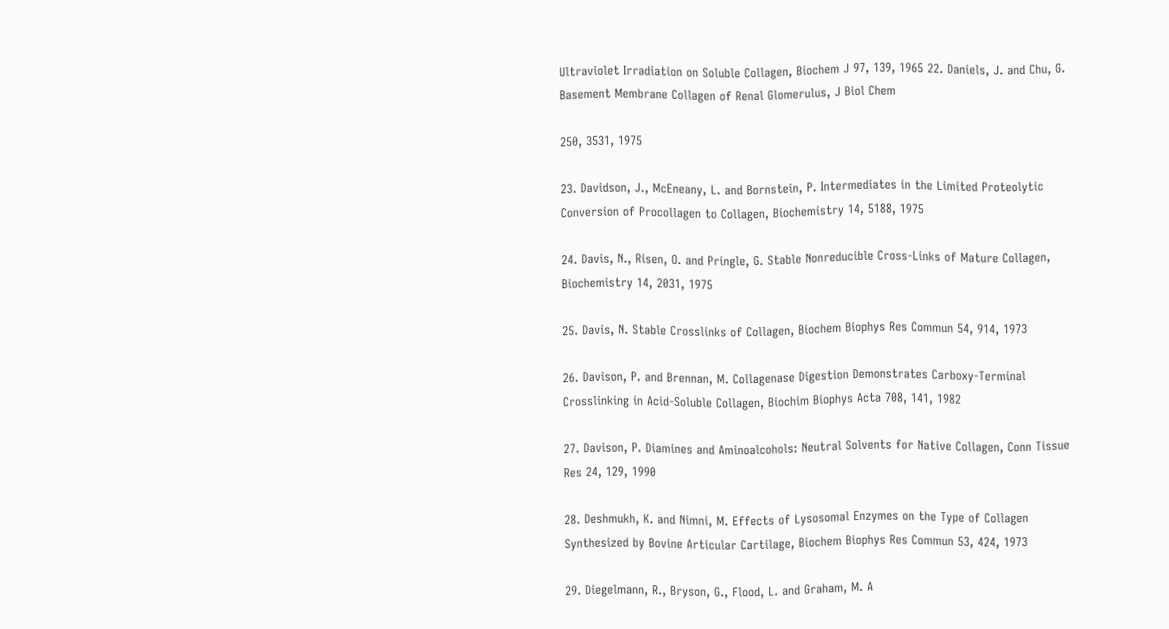Ultraviolet Irradiation on Soluble Collagen, Biochem J 97, 139, 1965 22. Daniels, J. and Chu, G. Basement Membrane Collagen of Renal Glomerulus, J Biol Chem

250, 3531, 1975

23. Davidson, J., McEneany, L. and Bornstein, P. Intermediates in the Limited Proteolytic Conversion of Procollagen to Collagen, Biochemistry 14, 5188, 1975

24. Davis, N., Risen, O. and Pringle, G. Stable Nonreducible Cross-Links of Mature Collagen, Biochemistry 14, 2031, 1975

25. Davis, N. Stable Crosslinks of Collagen, Biochem Biophys Res Commun 54, 914, 1973

26. Davison, P. and Brennan, M. Collagenase Digestion Demonstrates Carboxy-Terminal Crosslinking in Acid-Soluble Collagen, Biochim Biophys Acta 708, 141, 1982

27. Davison, P. Diamines and Aminoalcohols: Neutral Solvents for Native Collagen, Conn Tissue Res 24, 129, 1990

28. Deshmukh, K. and Nimni, M. Effects of Lysosomal Enzymes on the Type of Collagen Synthesized by Bovine Articular Cartilage, Biochem Biophys Res Commun 53, 424, 1973

29. Diegelmann, R., Bryson, G., Flood, L. and Graham, M. A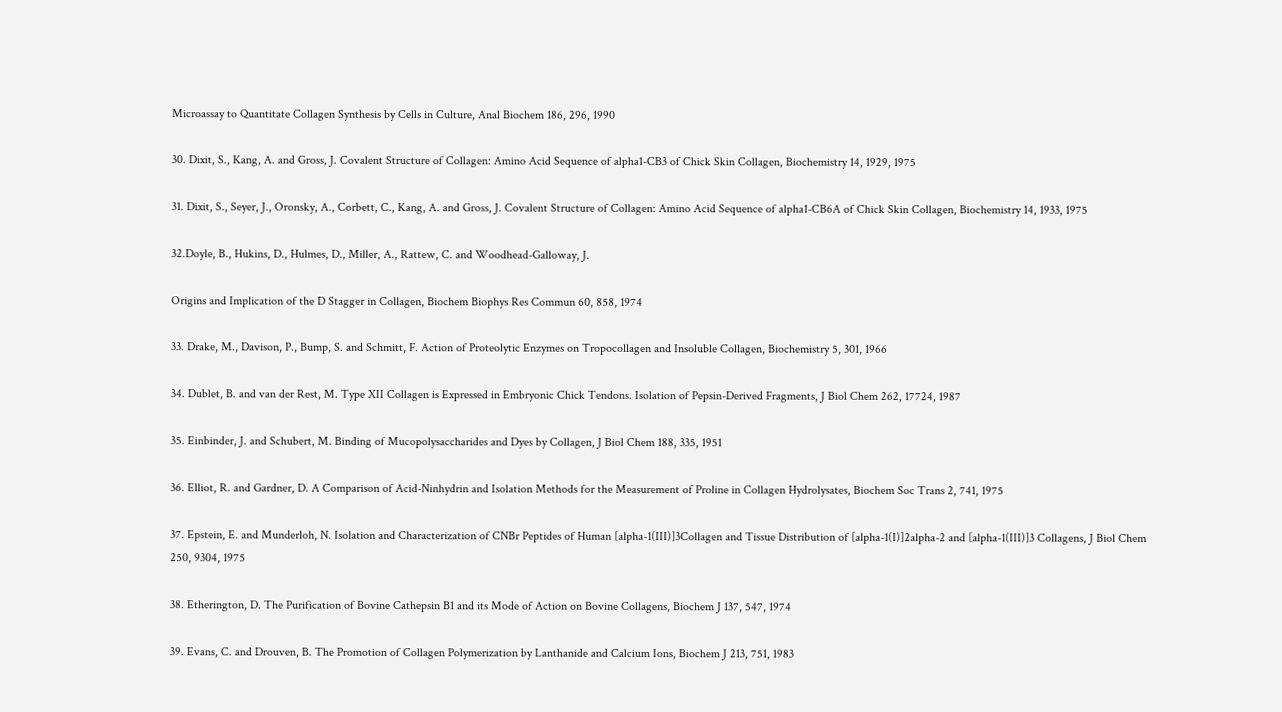Microassay to Quantitate Collagen Synthesis by Cells in Culture, Anal Biochem 186, 296, 1990

30. Dixit, S., Kang, A. and Gross, J. Covalent Structure of Collagen: Amino Acid Sequence of alpha1-CB3 of Chick Skin Collagen, Biochemistry 14, 1929, 1975

31. Dixit, S., Seyer, J., Oronsky, A., Corbett, C., Kang, A. and Gross, J. Covalent Structure of Collagen: Amino Acid Sequence of alpha1-CB6A of Chick Skin Collagen, Biochemistry 14, 1933, 1975

32.Doyle, B., Hukins, D., Hulmes, D., Miller, A., Rattew, C. and Woodhead-Galloway, J.

Origins and Implication of the D Stagger in Collagen, Biochem Biophys Res Commun 60, 858, 1974

33. Drake, M., Davison, P., Bump, S. and Schmitt, F. Action of Proteolytic Enzymes on Tropocollagen and Insoluble Collagen, Biochemistry 5, 301, 1966

34. Dublet, B. and van der Rest, M. Type XII Collagen is Expressed in Embryonic Chick Tendons. Isolation of Pepsin-Derived Fragments, J Biol Chem 262, 17724, 1987

35. Einbinder, J. and Schubert, M. Binding of Mucopolysaccharides and Dyes by Collagen, J Biol Chem 188, 335, 1951

36. Elliot, R. and Gardner, D. A Comparison of Acid-Ninhydrin and Isolation Methods for the Measurement of Proline in Collagen Hydrolysates, Biochem Soc Trans 2, 741, 1975

37. Epstein, E. and Munderloh, N. Isolation and Characterization of CNBr Peptides of Human [alpha-1(III)]3Collagen and Tissue Distribution of [alpha-1(I)]2alpha-2 and [alpha-1(III)]3 Collagens, J Biol Chem 250, 9304, 1975

38. Etherington, D. The Purification of Bovine Cathepsin B1 and its Mode of Action on Bovine Collagens, Biochem J 137, 547, 1974

39. Evans, C. and Drouven, B. The Promotion of Collagen Polymerization by Lanthanide and Calcium Ions, Biochem J 213, 751, 1983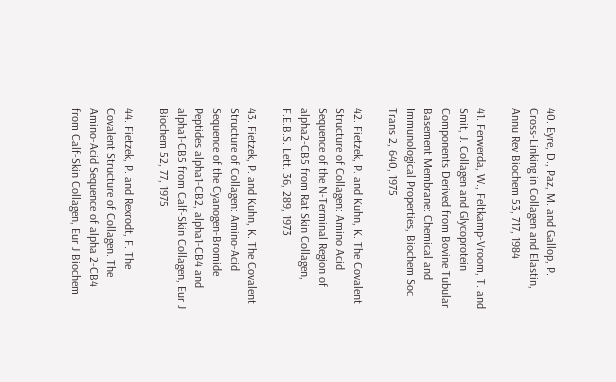40. Eyre, D., Paz, M. and Gallop, P. Cross-Linking in Collagen and Elastin, Annu Rev Biochem 53, 717, 1984

41. Ferwerda, W., Feltkamp-Vroom, T. and Smit, J. Collagen and Glycoprotein Components Derived from Bovine Tubular Basement Membrane: Chemical and Immunological Properties, Biochem Soc Trans 2, 640, 1975

42. Fietzek, P. and Kuhn, K. The Covalent Structure of Collagen: Amino Acid Sequence of the N-Terminal Region of alpha2-CB5 from Rat Skin Collagen, F.E.B.S. Lett. 36, 289, 1973

43. Fietzek, P. and Kuhn, K. The Covalent Structure of Collagen: Amino-Acid Sequence of the Cyanogen-Bromide Peptides alpha1-CB2, alpha1-CB4 and alpha1-CB5 from Calf-Skin Collagen, Eur J Biochem 52, 77, 1975

44. Fietzek, P. and Rexrodt, F. The Covalent Structure of Collagen. The Amino-Acid Sequence of alpha 2-CB4 from Calf-Skin Collagen, Eur J Biochem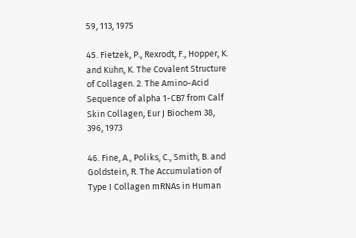59, 113, 1975

45. Fietzek, P., Rexrodt, F., Hopper, K. and Kuhn, K. The Covalent Structure of Collagen. 2. The Amino-Acid Sequence of alpha 1-CB7 from Calf Skin Collagen, Eur J Biochem 38, 396, 1973

46. Fine, A., Poliks, C., Smith, B. and Goldstein, R. The Accumulation of Type I Collagen mRNAs in Human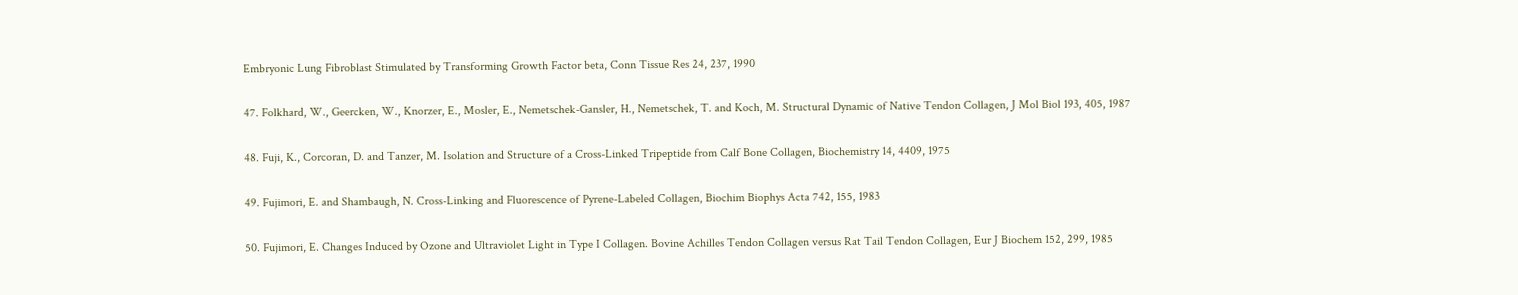Embryonic Lung Fibroblast Stimulated by Transforming Growth Factor beta, Conn Tissue Res 24, 237, 1990

47. Folkhard, W., Geercken, W., Knorzer, E., Mosler, E., Nemetschek-Gansler, H., Nemetschek, T. and Koch, M. Structural Dynamic of Native Tendon Collagen, J Mol Biol 193, 405, 1987

48. Fuji, K., Corcoran, D. and Tanzer, M. Isolation and Structure of a Cross-Linked Tripeptide from Calf Bone Collagen, Biochemistry 14, 4409, 1975

49. Fujimori, E. and Shambaugh, N. Cross-Linking and Fluorescence of Pyrene-Labeled Collagen, Biochim Biophys Acta 742, 155, 1983

50. Fujimori, E. Changes Induced by Ozone and Ultraviolet Light in Type I Collagen. Bovine Achilles Tendon Collagen versus Rat Tail Tendon Collagen, Eur J Biochem 152, 299, 1985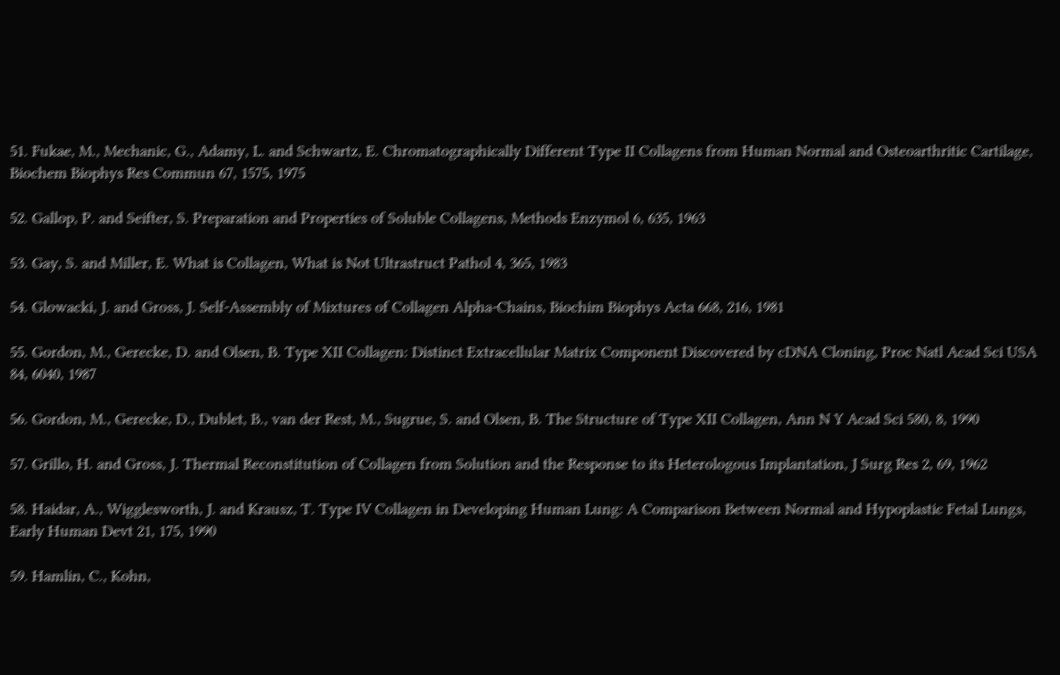51. Fukae, M., Mechanic, G., Adamy, L. and Schwartz, E. Chromatographically Different Type II Collagens from Human Normal and Osteoarthritic Cartilage, Biochem Biophys Res Commun 67, 1575, 1975

52. Gallop, P. and Seifter, S. Preparation and Properties of Soluble Collagens, Methods Enzymol 6, 635, 1963

53. Gay, S. and Miller, E. What is Collagen, What is Not Ultrastruct Pathol 4, 365, 1983

54. Glowacki, J. and Gross, J. Self-Assembly of Mixtures of Collagen Alpha-Chains, Biochim Biophys Acta 668, 216, 1981

55. Gordon, M., Gerecke, D. and Olsen, B. Type XII Collagen: Distinct Extracellular Matrix Component Discovered by cDNA Cloning, Proc Natl Acad Sci USA 84, 6040, 1987

56. Gordon, M., Gerecke, D., Dublet, B., van der Rest, M., Sugrue, S. and Olsen, B. The Structure of Type XII Collagen, Ann N Y Acad Sci 580, 8, 1990

57. Grillo, H. and Gross, J. Thermal Reconstitution of Collagen from Solution and the Response to its Heterologous Implantation, J Surg Res 2, 69, 1962

58. Haidar, A., Wigglesworth, J. and Krausz, T. Type IV Collagen in Developing Human Lung: A Comparison Between Normal and Hypoplastic Fetal Lungs, Early Human Devt 21, 175, 1990

59. Hamlin, C., Kohn,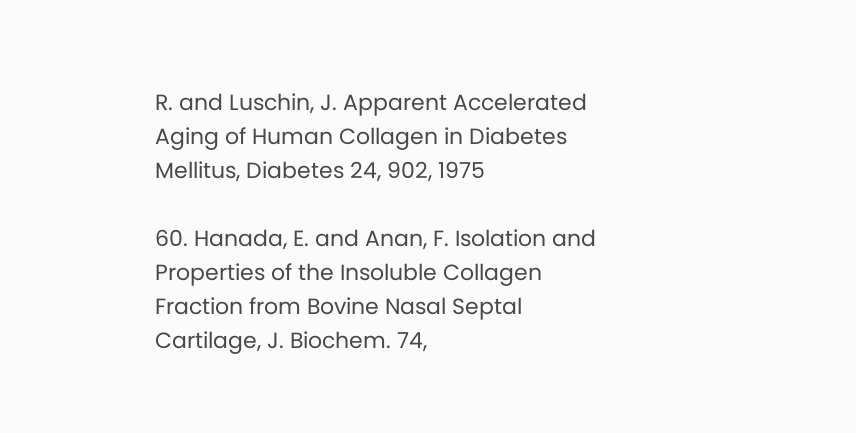R. and Luschin, J. Apparent Accelerated Aging of Human Collagen in Diabetes Mellitus, Diabetes 24, 902, 1975

60. Hanada, E. and Anan, F. Isolation and Properties of the Insoluble Collagen Fraction from Bovine Nasal Septal Cartilage, J. Biochem. 74,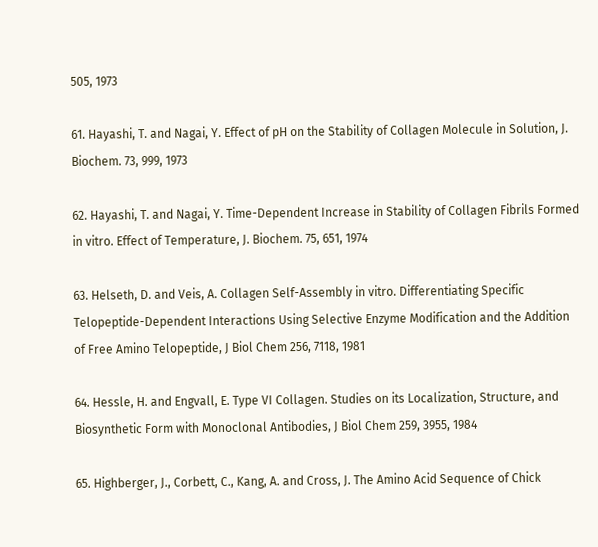505, 1973

61. Hayashi, T. and Nagai, Y. Effect of pH on the Stability of Collagen Molecule in Solution, J. Biochem. 73, 999, 1973

62. Hayashi, T. and Nagai, Y. Time-Dependent Increase in Stability of Collagen Fibrils Formed in vitro. Effect of Temperature, J. Biochem. 75, 651, 1974

63. Helseth, D. and Veis, A. Collagen Self-Assembly in vitro. Differentiating Specific Telopeptide-Dependent Interactions Using Selective Enzyme Modification and the Addition of Free Amino Telopeptide, J Biol Chem 256, 7118, 1981

64. Hessle, H. and Engvall, E. Type VI Collagen. Studies on its Localization, Structure, and Biosynthetic Form with Monoclonal Antibodies, J Biol Chem 259, 3955, 1984

65. Highberger, J., Corbett, C., Kang, A. and Cross, J. The Amino Acid Sequence of Chick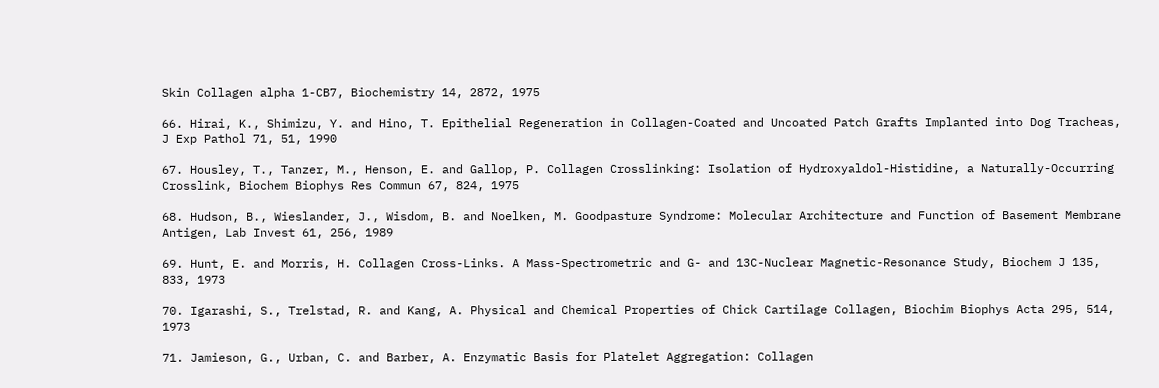Skin Collagen alpha 1-CB7, Biochemistry 14, 2872, 1975

66. Hirai, K., Shimizu, Y. and Hino, T. Epithelial Regeneration in Collagen-Coated and Uncoated Patch Grafts Implanted into Dog Tracheas, J Exp Pathol 71, 51, 1990

67. Housley, T., Tanzer, M., Henson, E. and Gallop, P. Collagen Crosslinking: Isolation of Hydroxyaldol-Histidine, a Naturally-Occurring Crosslink, Biochem Biophys Res Commun 67, 824, 1975

68. Hudson, B., Wieslander, J., Wisdom, B. and Noelken, M. Goodpasture Syndrome: Molecular Architecture and Function of Basement Membrane Antigen, Lab Invest 61, 256, 1989

69. Hunt, E. and Morris, H. Collagen Cross-Links. A Mass-Spectrometric and G- and 13C-Nuclear Magnetic-Resonance Study, Biochem J 135, 833, 1973

70. Igarashi, S., Trelstad, R. and Kang, A. Physical and Chemical Properties of Chick Cartilage Collagen, Biochim Biophys Acta 295, 514, 1973

71. Jamieson, G., Urban, C. and Barber, A. Enzymatic Basis for Platelet Aggregation: Collagen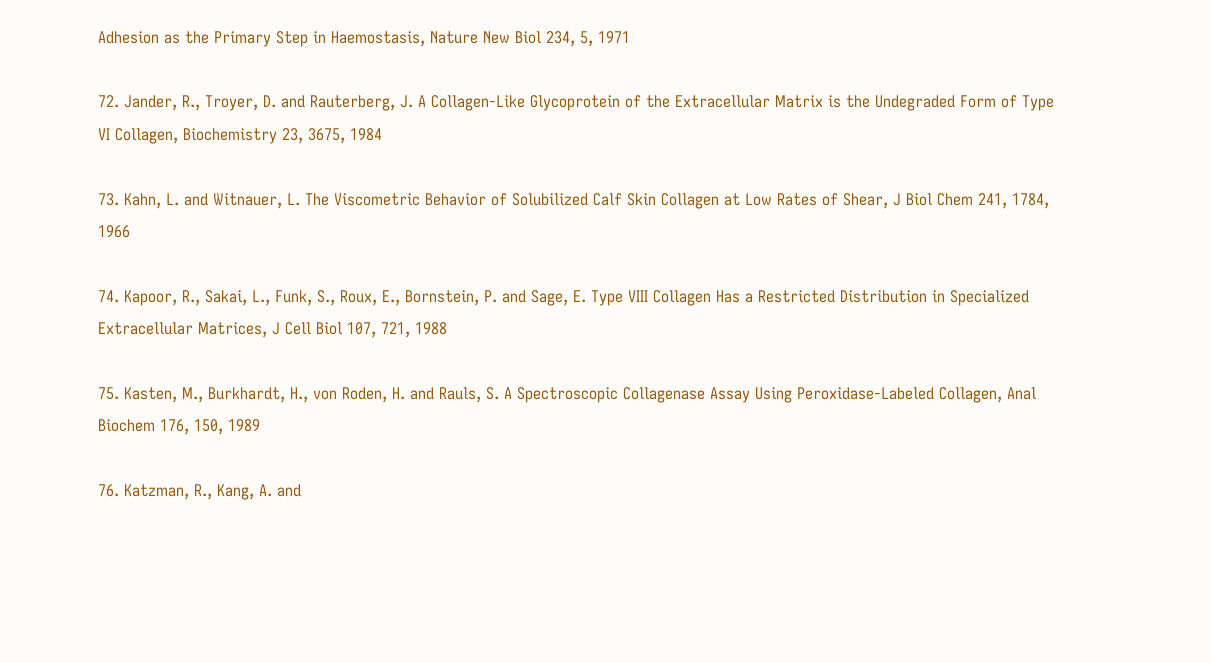Adhesion as the Primary Step in Haemostasis, Nature New Biol 234, 5, 1971

72. Jander, R., Troyer, D. and Rauterberg, J. A Collagen-Like Glycoprotein of the Extracellular Matrix is the Undegraded Form of Type VI Collagen, Biochemistry 23, 3675, 1984

73. Kahn, L. and Witnauer, L. The Viscometric Behavior of Solubilized Calf Skin Collagen at Low Rates of Shear, J Biol Chem 241, 1784, 1966

74. Kapoor, R., Sakai, L., Funk, S., Roux, E., Bornstein, P. and Sage, E. Type VIII Collagen Has a Restricted Distribution in Specialized Extracellular Matrices, J Cell Biol 107, 721, 1988

75. Kasten, M., Burkhardt, H., von Roden, H. and Rauls, S. A Spectroscopic Collagenase Assay Using Peroxidase-Labeled Collagen, Anal Biochem 176, 150, 1989

76. Katzman, R., Kang, A. and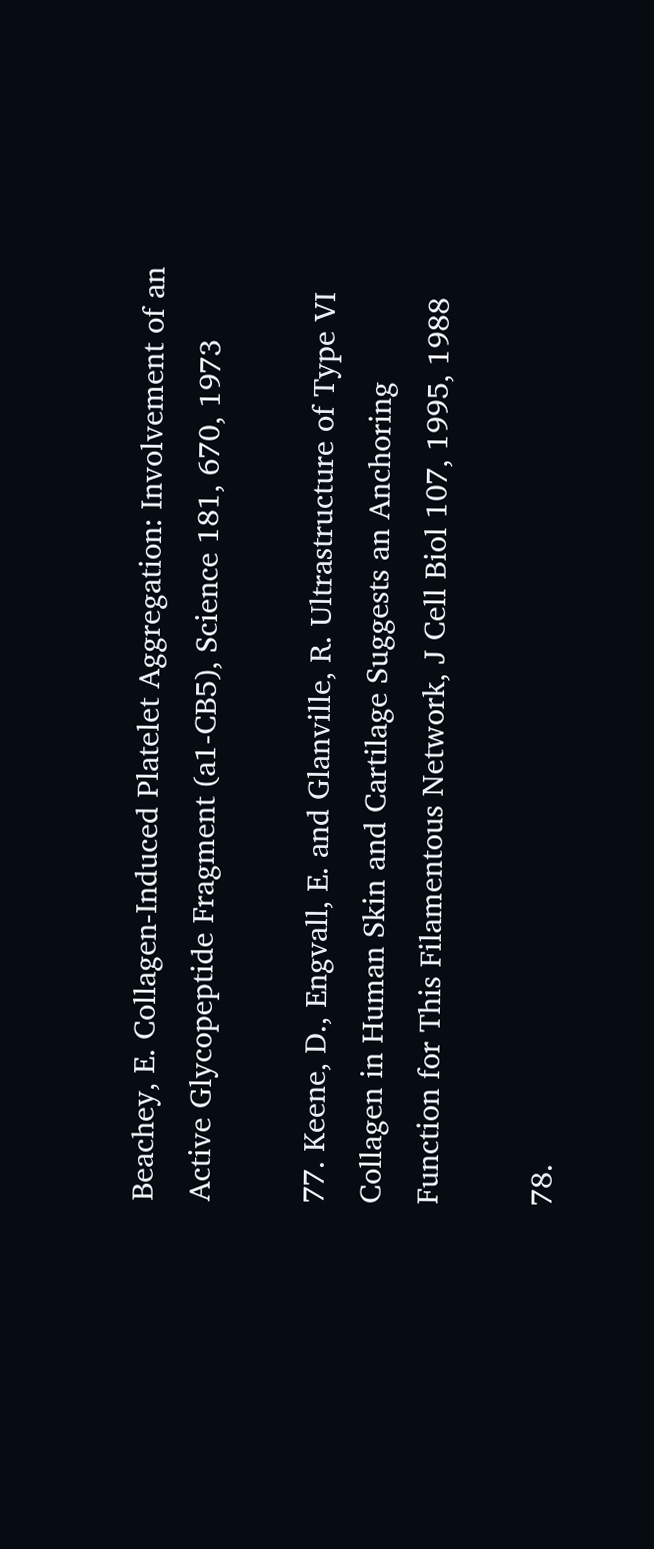Beachey, E. Collagen-Induced Platelet Aggregation: Involvement of an Active Glycopeptide Fragment (a1-CB5), Science 181, 670, 1973

77. Keene, D., Engvall, E. and Glanville, R. Ultrastructure of Type VI Collagen in Human Skin and Cartilage Suggests an Anchoring Function for This Filamentous Network, J Cell Biol 107, 1995, 1988

78.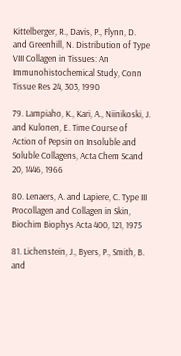Kittelberger, R., Davis, P., Flynn, D. and Greenhill, N. Distribution of Type VIII Collagen in Tissues: An Immunohistochemical Study, Conn Tissue Res 24, 303, 1990

79. Lampiaho, K., Kari, A., Niinikoski, J. and Kulonen, E. Time Course of Action of Pepsin on Insoluble and Soluble Collagens, Acta Chem Scand 20, 1446, 1966

80. Lenaers, A. and Lapiere, C. Type III Procollagen and Collagen in Skin, Biochim Biophys Acta 400, 121, 1975

81. Lichenstein, J., Byers, P., Smith, B. and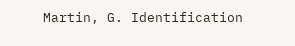Martin, G. Identification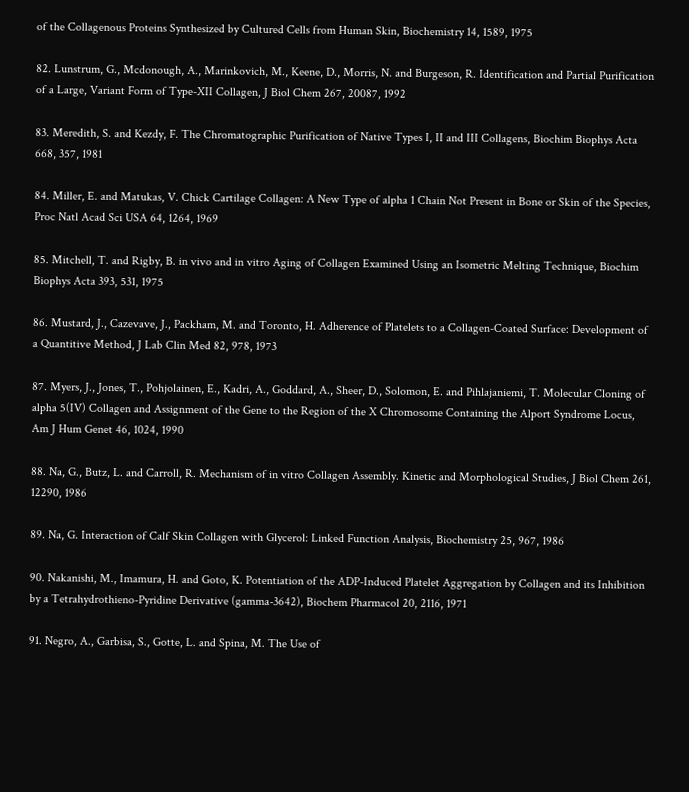of the Collagenous Proteins Synthesized by Cultured Cells from Human Skin, Biochemistry 14, 1589, 1975

82. Lunstrum, G., Mcdonough, A., Marinkovich, M., Keene, D., Morris, N. and Burgeson, R. Identification and Partial Purification of a Large, Variant Form of Type-XII Collagen, J Biol Chem 267, 20087, 1992

83. Meredith, S. and Kezdy, F. The Chromatographic Purification of Native Types I, II and III Collagens, Biochim Biophys Acta 668, 357, 1981

84. Miller, E. and Matukas, V. Chick Cartilage Collagen: A New Type of alpha 1 Chain Not Present in Bone or Skin of the Species, Proc Natl Acad Sci USA 64, 1264, 1969

85. Mitchell, T. and Rigby, B. in vivo and in vitro Aging of Collagen Examined Using an Isometric Melting Technique, Biochim Biophys Acta 393, 531, 1975

86. Mustard, J., Cazevave, J., Packham, M. and Toronto, H. Adherence of Platelets to a Collagen-Coated Surface: Development of a Quantitive Method, J Lab Clin Med 82, 978, 1973

87. Myers, J., Jones, T., Pohjolainen, E., Kadri, A., Goddard, A., Sheer, D., Solomon, E. and Pihlajaniemi, T. Molecular Cloning of alpha 5(IV) Collagen and Assignment of the Gene to the Region of the X Chromosome Containing the Alport Syndrome Locus, Am J Hum Genet 46, 1024, 1990

88. Na, G., Butz, L. and Carroll, R. Mechanism of in vitro Collagen Assembly. Kinetic and Morphological Studies, J Biol Chem 261, 12290, 1986

89. Na, G. Interaction of Calf Skin Collagen with Glycerol: Linked Function Analysis, Biochemistry 25, 967, 1986

90. Nakanishi, M., Imamura, H. and Goto, K. Potentiation of the ADP-Induced Platelet Aggregation by Collagen and its Inhibition by a Tetrahydrothieno-Pyridine Derivative (gamma-3642), Biochem Pharmacol 20, 2116, 1971

91. Negro, A., Garbisa, S., Gotte, L. and Spina, M. The Use of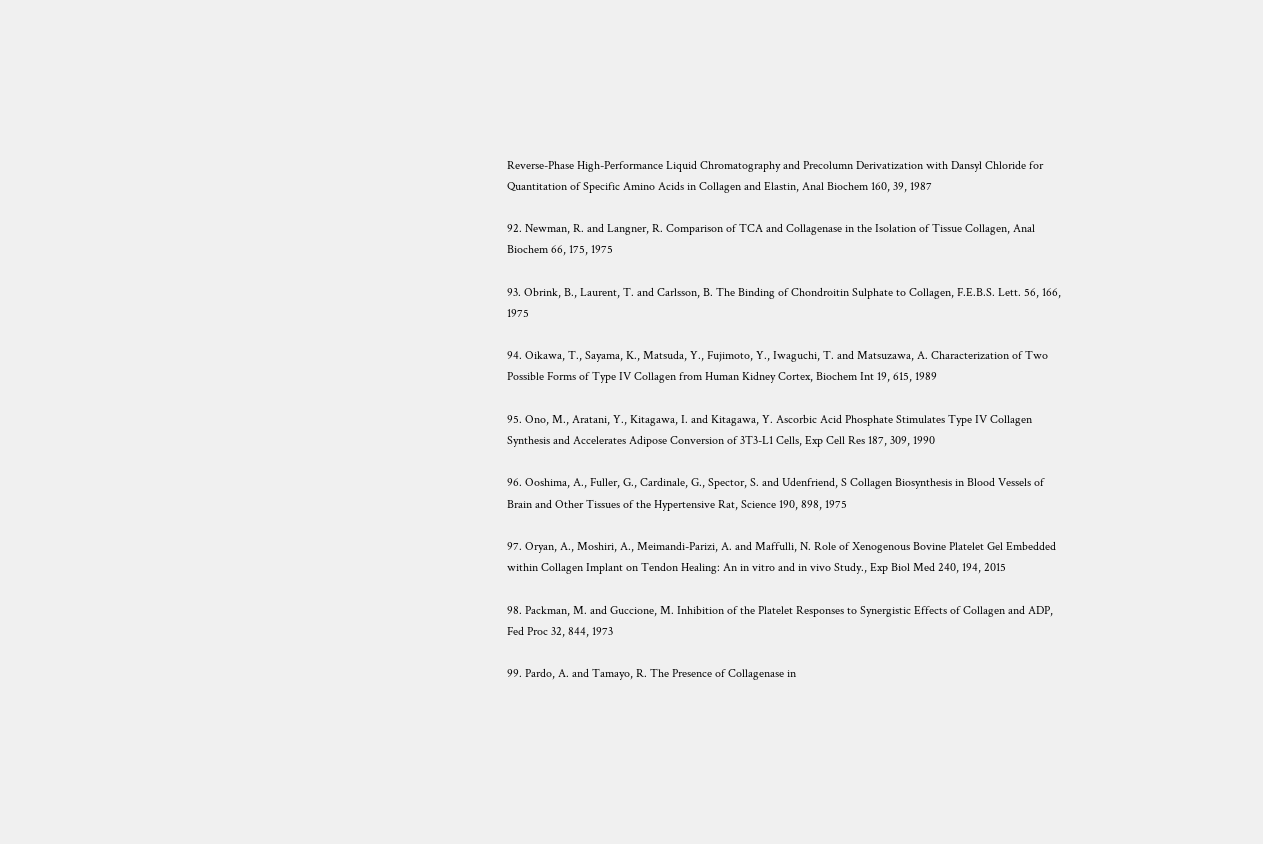Reverse-Phase High-Performance Liquid Chromatography and Precolumn Derivatization with Dansyl Chloride for Quantitation of Specific Amino Acids in Collagen and Elastin, Anal Biochem 160, 39, 1987

92. Newman, R. and Langner, R. Comparison of TCA and Collagenase in the Isolation of Tissue Collagen, Anal Biochem 66, 175, 1975

93. Obrink, B., Laurent, T. and Carlsson, B. The Binding of Chondroitin Sulphate to Collagen, F.E.B.S. Lett. 56, 166, 1975

94. Oikawa, T., Sayama, K., Matsuda, Y., Fujimoto, Y., Iwaguchi, T. and Matsuzawa, A. Characterization of Two Possible Forms of Type IV Collagen from Human Kidney Cortex, Biochem Int 19, 615, 1989

95. Ono, M., Aratani, Y., Kitagawa, I. and Kitagawa, Y. Ascorbic Acid Phosphate Stimulates Type IV Collagen Synthesis and Accelerates Adipose Conversion of 3T3-L1 Cells, Exp Cell Res 187, 309, 1990

96. Ooshima, A., Fuller, G., Cardinale, G., Spector, S. and Udenfriend, S Collagen Biosynthesis in Blood Vessels of Brain and Other Tissues of the Hypertensive Rat, Science 190, 898, 1975

97. Oryan, A., Moshiri, A., Meimandi-Parizi, A. and Maffulli, N. Role of Xenogenous Bovine Platelet Gel Embedded within Collagen Implant on Tendon Healing: An in vitro and in vivo Study., Exp Biol Med 240, 194, 2015

98. Packman, M. and Guccione, M. Inhibition of the Platelet Responses to Synergistic Effects of Collagen and ADP, Fed Proc 32, 844, 1973

99. Pardo, A. and Tamayo, R. The Presence of Collagenase in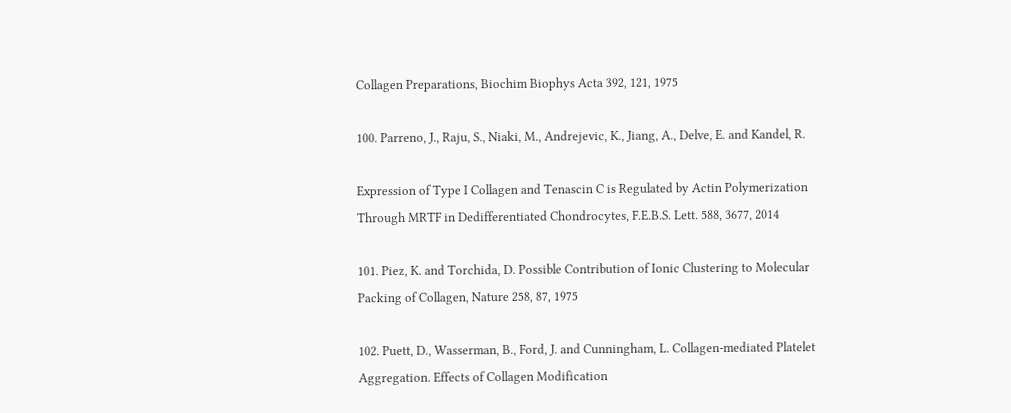Collagen Preparations, Biochim Biophys Acta 392, 121, 1975

100. Parreno, J., Raju, S., Niaki, M., Andrejevic, K., Jiang, A., Delve, E. and Kandel, R.

Expression of Type I Collagen and Tenascin C is Regulated by Actin Polymerization Through MRTF in Dedifferentiated Chondrocytes, F.E.B.S. Lett. 588, 3677, 2014

101. Piez, K. and Torchida, D. Possible Contribution of Ionic Clustering to Molecular Packing of Collagen, Nature 258, 87, 1975

102. Puett, D., Wasserman, B., Ford, J. and Cunningham, L. Collagen-mediated Platelet Aggregation. Effects of Collagen Modification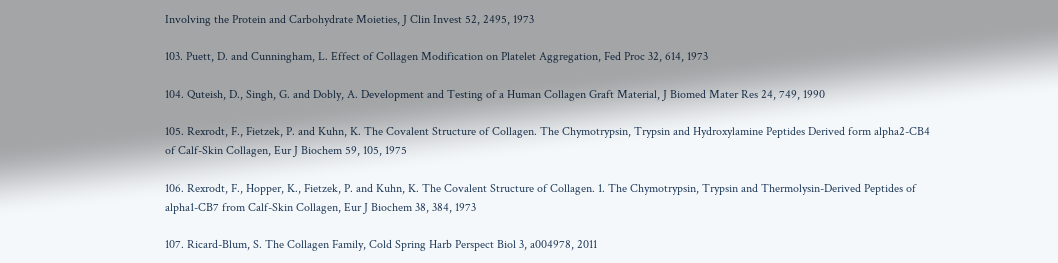Involving the Protein and Carbohydrate Moieties, J Clin Invest 52, 2495, 1973

103. Puett, D. and Cunningham, L. Effect of Collagen Modification on Platelet Aggregation, Fed Proc 32, 614, 1973

104. Quteish, D., Singh, G. and Dobly, A. Development and Testing of a Human Collagen Graft Material, J Biomed Mater Res 24, 749, 1990

105. Rexrodt, F., Fietzek, P. and Kuhn, K. The Covalent Structure of Collagen. The Chymotrypsin, Trypsin and Hydroxylamine Peptides Derived form alpha2-CB4 of Calf-Skin Collagen, Eur J Biochem 59, 105, 1975

106. Rexrodt, F., Hopper, K., Fietzek, P. and Kuhn, K. The Covalent Structure of Collagen. 1. The Chymotrypsin, Trypsin and Thermolysin-Derived Peptides of alpha1-CB7 from Calf-Skin Collagen, Eur J Biochem 38, 384, 1973

107. Ricard-Blum, S. The Collagen Family, Cold Spring Harb Perspect Biol 3, a004978, 2011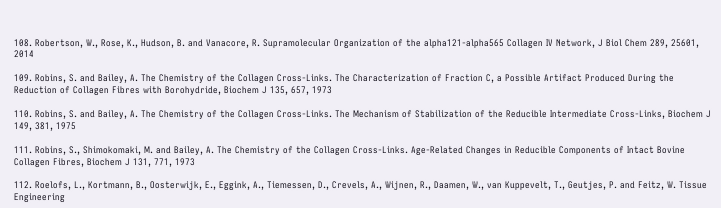108. Robertson, W., Rose, K., Hudson, B. and Vanacore, R. Supramolecular Organization of the alpha121-alpha565 Collagen IV Network, J Biol Chem 289, 25601, 2014

109. Robins, S. and Bailey, A. The Chemistry of the Collagen Cross-Links. The Characterization of Fraction C, a Possible Artifact Produced During the Reduction of Collagen Fibres with Borohydride, Biochem J 135, 657, 1973

110. Robins, S. and Bailey, A. The Chemistry of the Collagen Cross-Links. The Mechanism of Stabilization of the Reducible Intermediate Cross-Links, Biochem J 149, 381, 1975

111. Robins, S., Shimokomaki, M. and Bailey, A. The Chemistry of the Collagen Cross-Links. Age-Related Changes in Reducible Components of Intact Bovine Collagen Fibres, Biochem J 131, 771, 1973

112. Roelofs, L., Kortmann, B., Oosterwijk, E., Eggink, A., Tiemessen, D., Crevels, A., Wijnen, R., Daamen, W., van Kuppevelt, T., Geutjes, P. and Feitz, W. Tissue Engineering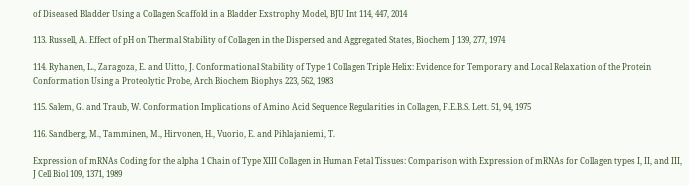of Diseased Bladder Using a Collagen Scaffold in a Bladder Exstrophy Model, BJU Int 114, 447, 2014

113. Russell, A. Effect of pH on Thermal Stability of Collagen in the Dispersed and Aggregated States, Biochem J 139, 277, 1974

114. Ryhanen, L., Zaragoza, E. and Uitto, J. Conformational Stability of Type 1 Collagen Triple Helix: Evidence for Temporary and Local Relaxation of the Protein Conformation Using a Proteolytic Probe, Arch Biochem Biophys 223, 562, 1983

115. Salem, G. and Traub, W. Conformation Implications of Amino Acid Sequence Regularities in Collagen, F.E.B.S. Lett. 51, 94, 1975

116. Sandberg, M., Tamminen, M., Hirvonen, H., Vuorio, E. and Pihlajaniemi, T.

Expression of mRNAs Coding for the alpha 1 Chain of Type XIII Collagen in Human Fetal Tissues: Comparison with Expression of mRNAs for Collagen types I, II, and III, J Cell Biol 109, 1371, 1989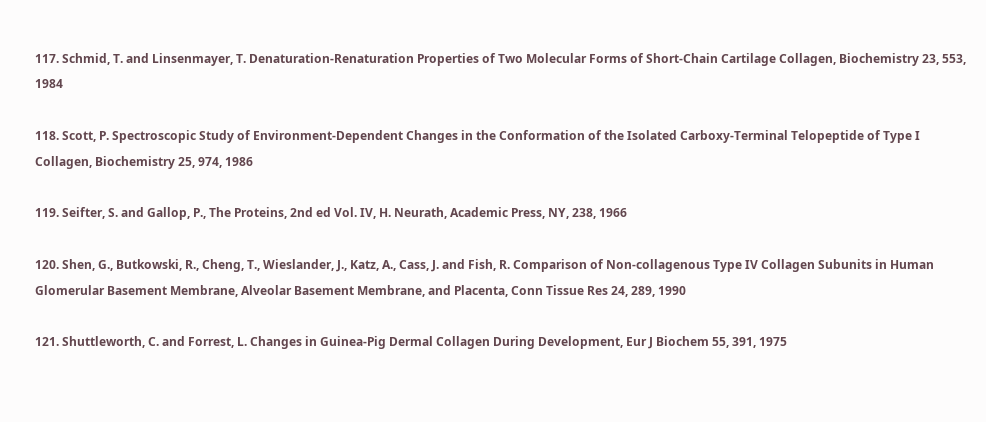117. Schmid, T. and Linsenmayer, T. Denaturation-Renaturation Properties of Two Molecular Forms of Short-Chain Cartilage Collagen, Biochemistry 23, 553, 1984

118. Scott, P. Spectroscopic Study of Environment-Dependent Changes in the Conformation of the Isolated Carboxy-Terminal Telopeptide of Type I Collagen, Biochemistry 25, 974, 1986

119. Seifter, S. and Gallop, P., The Proteins, 2nd ed Vol. IV, H. Neurath, Academic Press, NY, 238, 1966

120. Shen, G., Butkowski, R., Cheng, T., Wieslander, J., Katz, A., Cass, J. and Fish, R. Comparison of Non-collagenous Type IV Collagen Subunits in Human Glomerular Basement Membrane, Alveolar Basement Membrane, and Placenta, Conn Tissue Res 24, 289, 1990

121. Shuttleworth, C. and Forrest, L. Changes in Guinea-Pig Dermal Collagen During Development, Eur J Biochem 55, 391, 1975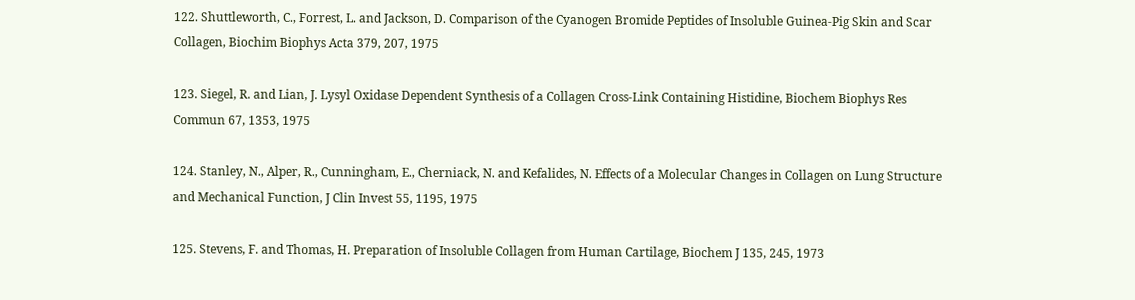122. Shuttleworth, C., Forrest, L. and Jackson, D. Comparison of the Cyanogen Bromide Peptides of Insoluble Guinea-Pig Skin and Scar Collagen, Biochim Biophys Acta 379, 207, 1975

123. Siegel, R. and Lian, J. Lysyl Oxidase Dependent Synthesis of a Collagen Cross-Link Containing Histidine, Biochem Biophys Res Commun 67, 1353, 1975

124. Stanley, N., Alper, R., Cunningham, E., Cherniack, N. and Kefalides, N. Effects of a Molecular Changes in Collagen on Lung Structure and Mechanical Function, J Clin Invest 55, 1195, 1975

125. Stevens, F. and Thomas, H. Preparation of Insoluble Collagen from Human Cartilage, Biochem J 135, 245, 1973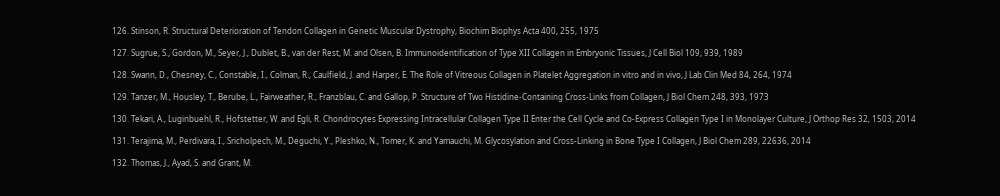126. Stinson, R. Structural Deterioration of Tendon Collagen in Genetic Muscular Dystrophy, Biochim Biophys Acta 400, 255, 1975

127. Sugrue, S., Gordon, M., Seyer, J., Dublet, B., van der Rest, M. and Olsen, B. Immunoidentification of Type XII Collagen in Embryonic Tissues, J Cell Biol 109, 939, 1989

128. Swann, D., Chesney, C., Constable, I., Colman, R., Caulfield, J. and Harper, E. The Role of Vitreous Collagen in Platelet Aggregation in vitro and in vivo, J Lab Clin Med 84, 264, 1974

129. Tanzer, M., Housley, T., Berube, L., Fairweather, R., Franzblau, C. and Gallop, P. Structure of Two Histidine-Containing Cross-Links from Collagen, J Biol Chem 248, 393, 1973

130. Tekari, A., Luginbuehl, R., Hofstetter, W. and Egli, R. Chondrocytes Expressing Intracellular Collagen Type II Enter the Cell Cycle and Co-Express Collagen Type I in Monolayer Culture, J Orthop Res 32, 1503, 2014

131. Terajima, M., Perdivara, I., Sricholpech, M., Deguchi, Y., Pleshko, N., Tomer, K. and Yamauchi, M. Glycosylation and Cross-Linking in Bone Type I Collagen, J Biol Chem 289, 22636, 2014

132. Thomas, J., Ayad, S. and Grant, M.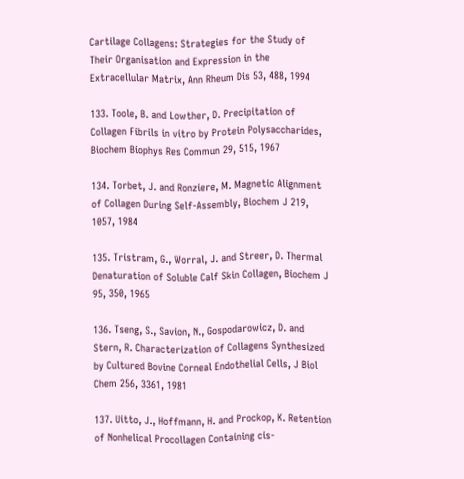Cartilage Collagens: Strategies for the Study of Their Organisation and Expression in the Extracellular Matrix, Ann Rheum Dis 53, 488, 1994

133. Toole, B. and Lowther, D. Precipitation of Collagen Fibrils in vitro by Protein Polysaccharides, Biochem Biophys Res Commun 29, 515, 1967

134. Torbet, J. and Ronziere, M. Magnetic Alignment of Collagen During Self-Assembly, Biochem J 219, 1057, 1984

135. Tristram, G., Worral, J. and Streer, D. Thermal Denaturation of Soluble Calf Skin Collagen, Biochem J 95, 350, 1965

136. Tseng, S., Savion, N., Gospodarowicz, D. and Stern, R. Characterization of Collagens Synthesized by Cultured Bovine Corneal Endothelial Cells, J Biol Chem 256, 3361, 1981

137. Uitto, J., Hoffmann, H. and Prockop, K. Retention of Nonhelical Procollagen Containing cis-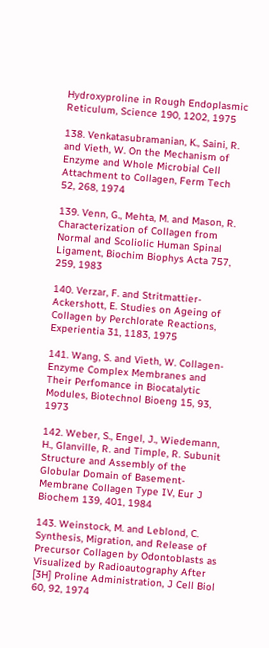Hydroxyproline in Rough Endoplasmic Reticulum, Science 190, 1202, 1975

138. Venkatasubramanian, K., Saini, R. and Vieth, W. On the Mechanism of Enzyme and Whole Microbial Cell Attachment to Collagen, Ferm Tech 52, 268, 1974

139. Venn, G., Mehta, M. and Mason, R. Characterization of Collagen from Normal and Scoliolic Human Spinal Ligament, Biochim Biophys Acta 757, 259, 1983

140. Verzar, F. and Stritmattier-Ackershott, E. Studies on Ageing of Collagen by Perchlorate Reactions, Experientia 31, 1183, 1975

141. Wang, S. and Vieth, W. Collagen-Enzyme Complex Membranes and Their Perfomance in Biocatalytic Modules, Biotechnol Bioeng 15, 93, 1973

142. Weber, S., Engel, J., Wiedemann, H., Glanville, R. and Timple, R. Subunit Structure and Assembly of the Globular Domain of Basement-Membrane Collagen Type IV, Eur J Biochem 139, 401, 1984

143. Weinstock, M. and Leblond, C. Synthesis, Migration, and Release of Precursor Collagen by Odontoblasts as Visualized by Radioautography After [3H] Proline Administration, J Cell Biol 60, 92, 1974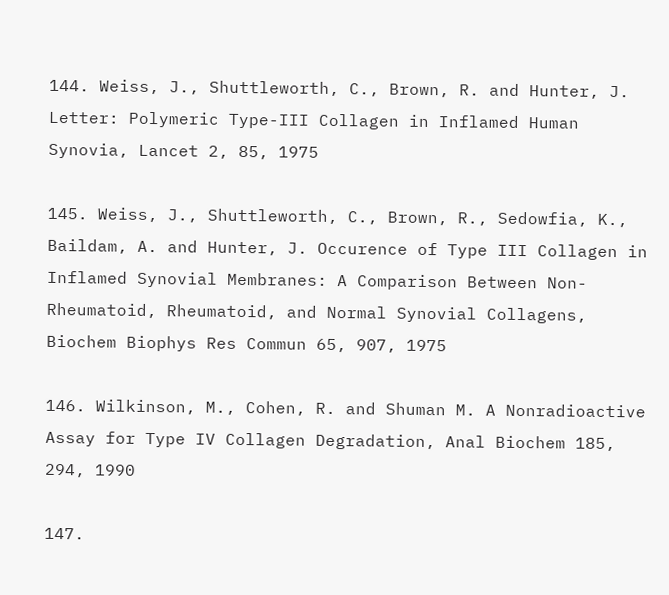144. Weiss, J., Shuttleworth, C., Brown, R. and Hunter, J. Letter: Polymeric Type-III Collagen in Inflamed Human Synovia, Lancet 2, 85, 1975

145. Weiss, J., Shuttleworth, C., Brown, R., Sedowfia, K., Baildam, A. and Hunter, J. Occurence of Type III Collagen in Inflamed Synovial Membranes: A Comparison Between Non-Rheumatoid, Rheumatoid, and Normal Synovial Collagens, Biochem Biophys Res Commun 65, 907, 1975

146. Wilkinson, M., Cohen, R. and Shuman M. A Nonradioactive Assay for Type IV Collagen Degradation, Anal Biochem 185, 294, 1990

147.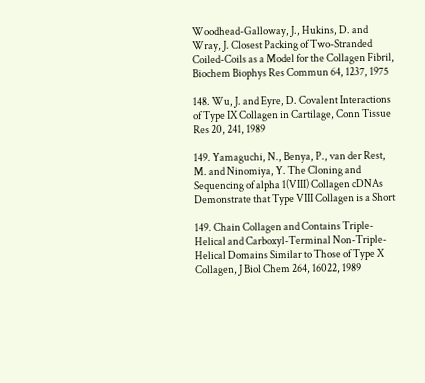Woodhead-Galloway, J., Hukins, D. and Wray, J. Closest Packing of Two-Stranded Coiled-Coils as a Model for the Collagen Fibril, Biochem Biophys Res Commun 64, 1237, 1975

148. Wu, J. and Eyre, D. Covalent Interactions of Type IX Collagen in Cartilage, Conn Tissue Res 20, 241, 1989

149. Yamaguchi, N., Benya, P., van der Rest, M. and Ninomiya, Y. The Cloning and Sequencing of alpha 1(VIII) Collagen cDNAs Demonstrate that Type VIII Collagen is a Short

149. Chain Collagen and Contains Triple-Helical and Carboxyl-Terminal Non-Triple-Helical Domains Similar to Those of Type X Collagen, J Biol Chem 264, 16022, 1989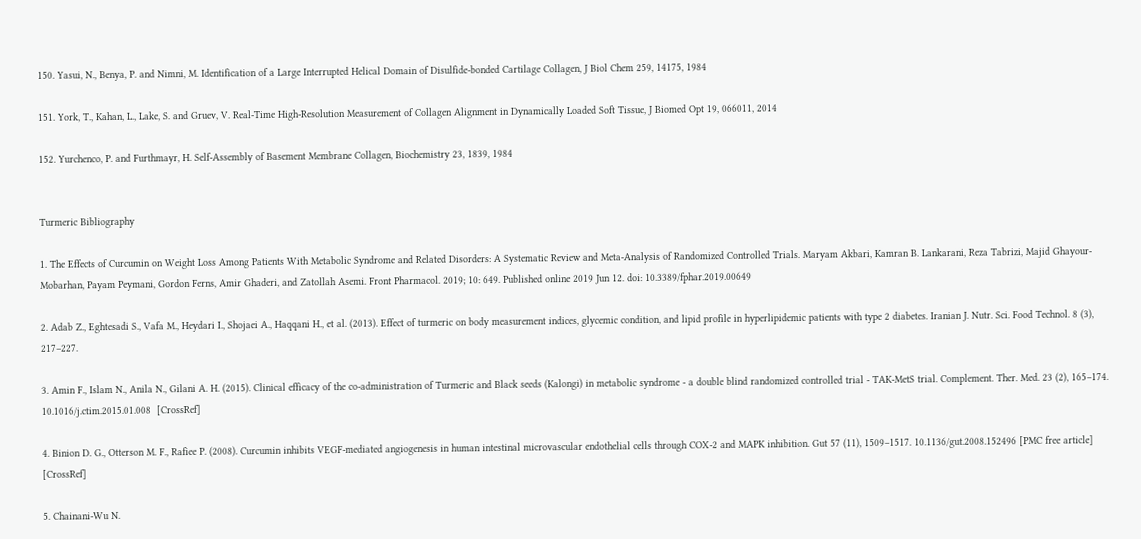150. Yasui, N., Benya, P. and Nimni, M. Identification of a Large Interrupted Helical Domain of Disulfide-bonded Cartilage Collagen, J Biol Chem 259, 14175, 1984

151. York, T., Kahan, L., Lake, S. and Gruev, V. Real-Time High-Resolution Measurement of Collagen Alignment in Dynamically Loaded Soft Tissue, J Biomed Opt 19, 066011, 2014

152. Yurchenco, P. and Furthmayr, H. Self-Assembly of Basement Membrane Collagen, Biochemistry 23, 1839, 1984


Turmeric Bibliography

1. The Effects of Curcumin on Weight Loss Among Patients With Metabolic Syndrome and Related Disorders: A Systematic Review and Meta-Analysis of Randomized Controlled Trials. Maryam Akbari, Kamran B. Lankarani, Reza Tabrizi, Majid Ghayour-Mobarhan, Payam Peymani, Gordon Ferns, Amir Ghaderi, and Zatollah Asemi. Front Pharmacol. 2019; 10: 649. Published online 2019 Jun 12. doi: 10.3389/fphar.2019.00649

2. Adab Z., Eghtesadi S., Vafa M., Heydari I., Shojaei A., Haqqani H., et al. (2013). Effect of turmeric on body measurement indices, glycemic condition, and lipid profile in hyperlipidemic patients with type 2 diabetes. Iranian J. Nutr. Sci. Food Technol. 8 (3), 217–227.

3. Amin F., Islam N., Anila N., Gilani A. H. (2015). Clinical efficacy of the co-administration of Turmeric and Black seeds (Kalongi) in metabolic syndrome - a double blind randomized controlled trial - TAK-MetS trial. Complement. Ther. Med. 23 (2), 165–174. 10.1016/j.ctim.2015.01.008  [CrossRef]

4. Binion D. G., Otterson M. F., Rafiee P. (2008). Curcumin inhibits VEGF-mediated angiogenesis in human intestinal microvascular endothelial cells through COX-2 and MAPK inhibition. Gut 57 (11), 1509–1517. 10.1136/gut.2008.152496 [PMC free article]  [CrossRef]

5. Chainani-Wu N.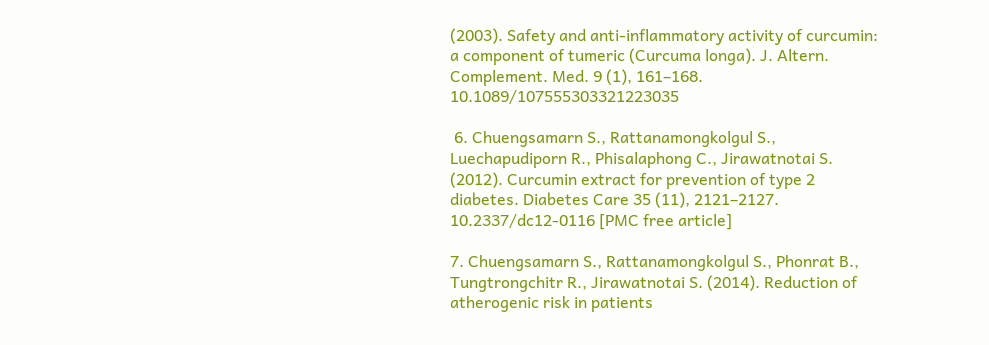(2003). Safety and anti-inflammatory activity of curcumin: a component of tumeric (Curcuma longa). J. Altern. Complement. Med. 9 (1), 161–168. 10.1089/107555303321223035

 6. Chuengsamarn S., Rattanamongkolgul S., Luechapudiporn R., Phisalaphong C., Jirawatnotai S. (2012). Curcumin extract for prevention of type 2 diabetes. Diabetes Care 35 (11), 2121–2127. 10.2337/dc12-0116 [PMC free article]

7. Chuengsamarn S., Rattanamongkolgul S., Phonrat B., Tungtrongchitr R., Jirawatnotai S. (2014). Reduction of atherogenic risk in patients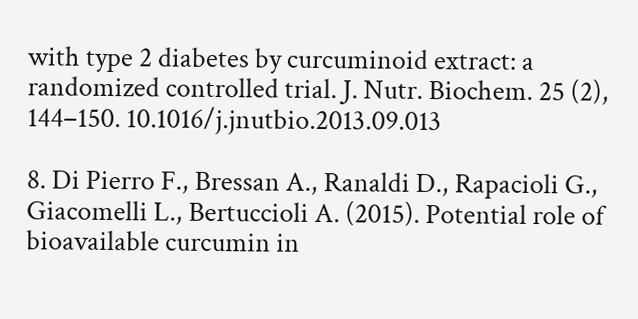with type 2 diabetes by curcuminoid extract: a randomized controlled trial. J. Nutr. Biochem. 25 (2), 144–150. 10.1016/j.jnutbio.2013.09.013

8. Di Pierro F., Bressan A., Ranaldi D., Rapacioli G., Giacomelli L., Bertuccioli A. (2015). Potential role of bioavailable curcumin in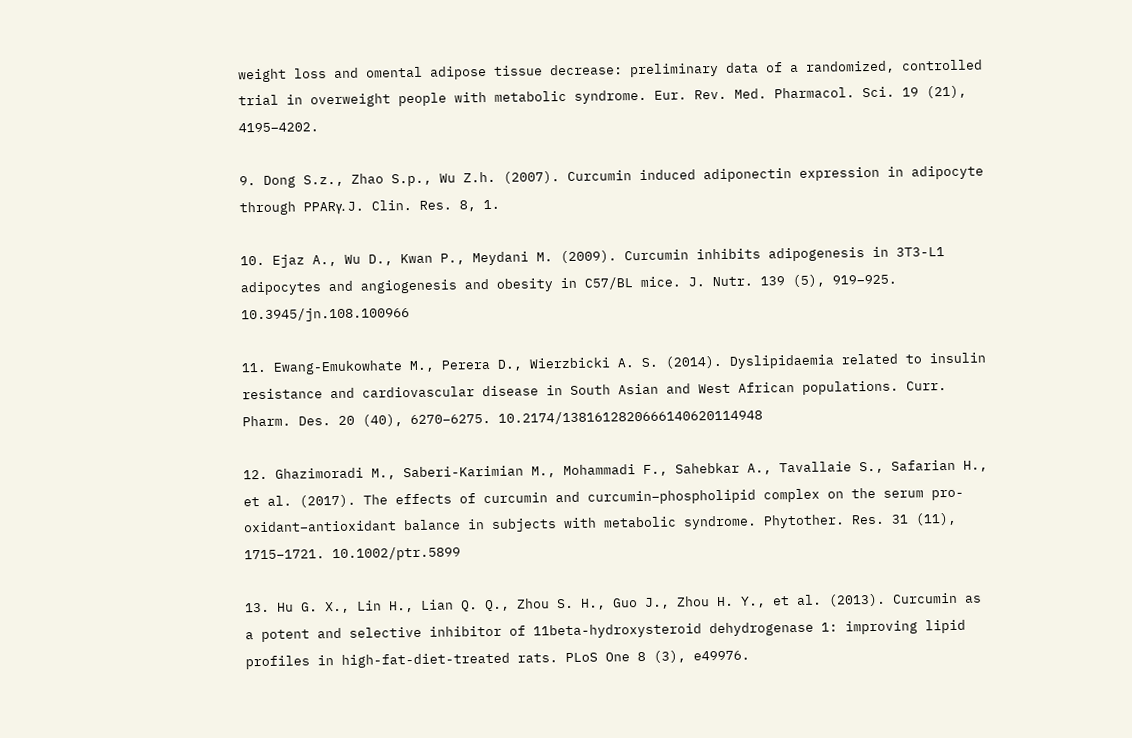weight loss and omental adipose tissue decrease: preliminary data of a randomized, controlled trial in overweight people with metabolic syndrome. Eur. Rev. Med. Pharmacol. Sci. 19 (21), 4195–4202.

9. Dong S.z., Zhao S.p., Wu Z.h. (2007). Curcumin induced adiponectin expression in adipocyte through PPARγ. J. Clin. Res. 8, 1.

10. Ejaz A., Wu D., Kwan P., Meydani M. (2009). Curcumin inhibits adipogenesis in 3T3-L1 adipocytes and angiogenesis and obesity in C57/BL mice. J. Nutr. 139 (5), 919–925. 10.3945/jn.108.100966

11. Ewang-Emukowhate M., Perera D., Wierzbicki A. S. (2014). Dyslipidaemia related to insulin resistance and cardiovascular disease in South Asian and West African populations. Curr. Pharm. Des. 20 (40), 6270–6275. 10.2174/1381612820666140620114948

12. Ghazimoradi M., Saberi-Karimian M., Mohammadi F., Sahebkar A., Tavallaie S., Safarian H., et al. (2017). The effects of curcumin and curcumin–phospholipid complex on the serum pro-oxidant–antioxidant balance in subjects with metabolic syndrome. Phytother. Res. 31 (11), 1715–1721. 10.1002/ptr.5899

13. Hu G. X., Lin H., Lian Q. Q., Zhou S. H., Guo J., Zhou H. Y., et al. (2013). Curcumin as a potent and selective inhibitor of 11beta-hydroxysteroid dehydrogenase 1: improving lipid profiles in high-fat-diet-treated rats. PLoS One 8 (3), e49976.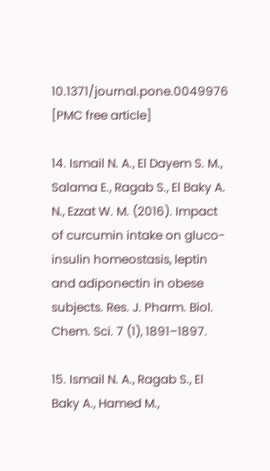10.1371/journal.pone.0049976 [PMC free article]

14. Ismail N. A., El Dayem S. M., Salama E., Ragab S., El Baky A. N., Ezzat W. M. (2016). Impact of curcumin intake on gluco-insulin homeostasis, leptin and adiponectin in obese subjects. Res. J. Pharm. Biol. Chem. Sci. 7 (1), 1891–1897.

15. Ismail N. A., Ragab S., El Baky A., Hamed M.,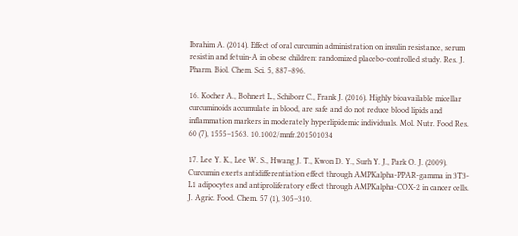Ibrahim A. (2014). Effect of oral curcumin administration on insulin resistance, serum resistin and fetuin-A in obese children: randomized placebo-controlled study. Res. J. Pharm. Biol. Chem. Sci. 5, 887–896.

16. Kocher A., Bohnert L., Schiborr C., Frank J. (2016). Highly bioavailable micellar curcuminoids accumulate in blood, are safe and do not reduce blood lipids and inflammation markers in moderately hyperlipidemic individuals. Mol. Nutr. Food Res. 60 (7), 1555–1563. 10.1002/mnfr.201501034

17. Lee Y. K., Lee W. S., Hwang J. T., Kwon D. Y., Surh Y. J., Park O. J. (2009). Curcumin exerts antidifferentiation effect through AMPKalpha-PPAR-gamma in 3T3-L1 adipocytes and antiproliferatory effect through AMPKalpha-COX-2 in cancer cells. J. Agric. Food. Chem. 57 (1), 305–310.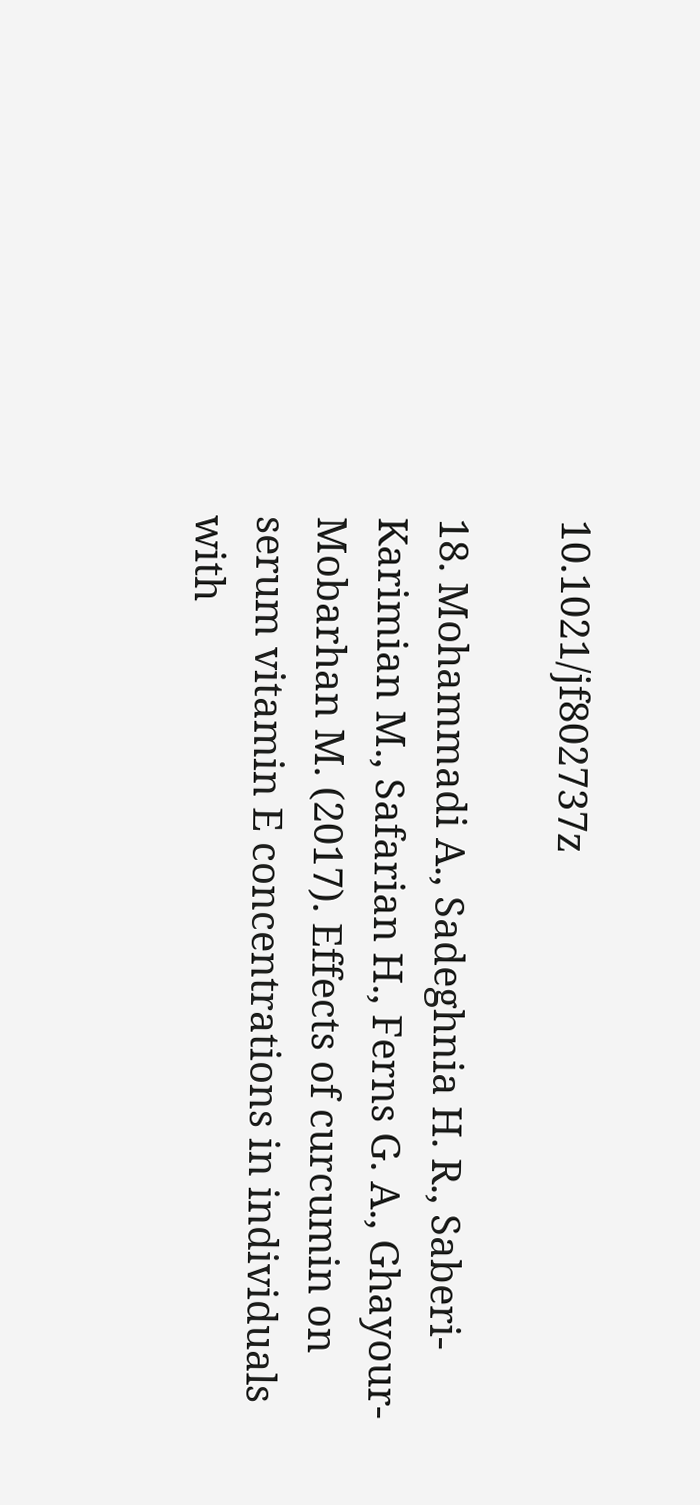10.1021/jf802737z

18. Mohammadi A., Sadeghnia H. R., Saberi-Karimian M., Safarian H., Ferns G. A., Ghayour-Mobarhan M. (2017). Effects of curcumin on serum vitamin E concentrations in individuals with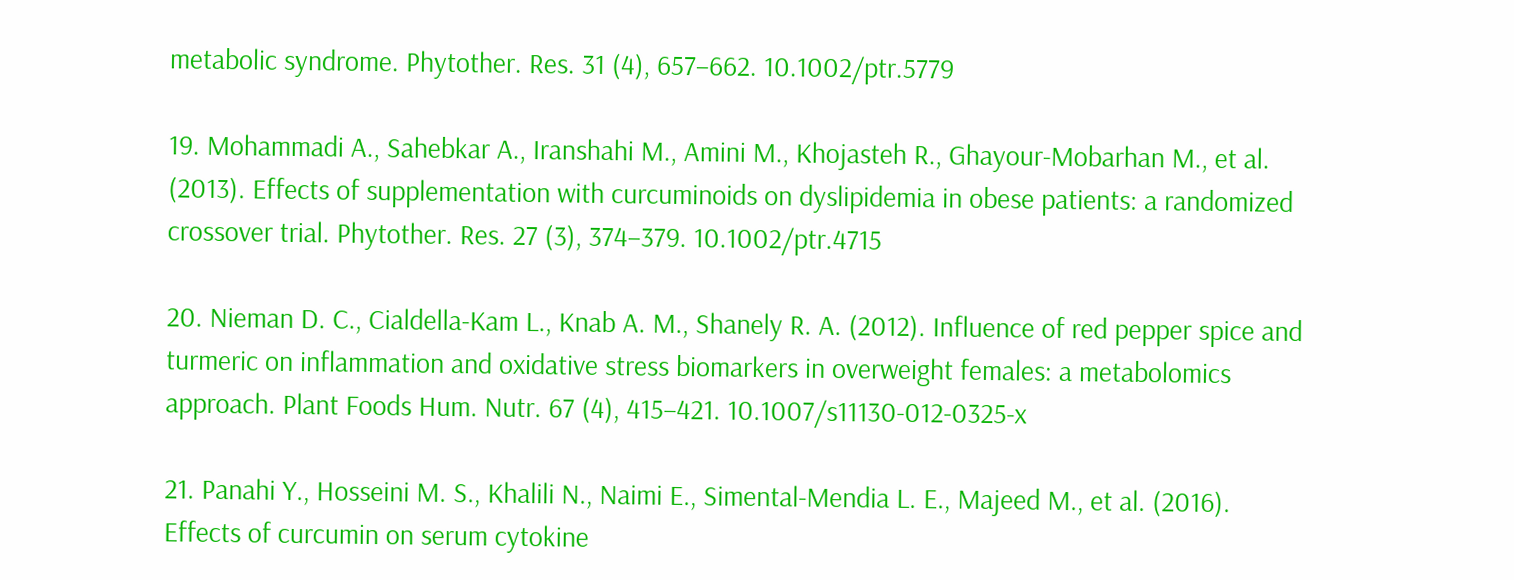metabolic syndrome. Phytother. Res. 31 (4), 657–662. 10.1002/ptr.5779

19. Mohammadi A., Sahebkar A., Iranshahi M., Amini M., Khojasteh R., Ghayour-Mobarhan M., et al. (2013). Effects of supplementation with curcuminoids on dyslipidemia in obese patients: a randomized crossover trial. Phytother. Res. 27 (3), 374–379. 10.1002/ptr.4715

20. Nieman D. C., Cialdella-Kam L., Knab A. M., Shanely R. A. (2012). Influence of red pepper spice and turmeric on inflammation and oxidative stress biomarkers in overweight females: a metabolomics approach. Plant Foods Hum. Nutr. 67 (4), 415–421. 10.1007/s11130-012-0325-x

21. Panahi Y., Hosseini M. S., Khalili N., Naimi E., Simental-Mendia L. E., Majeed M., et al. (2016). Effects of curcumin on serum cytokine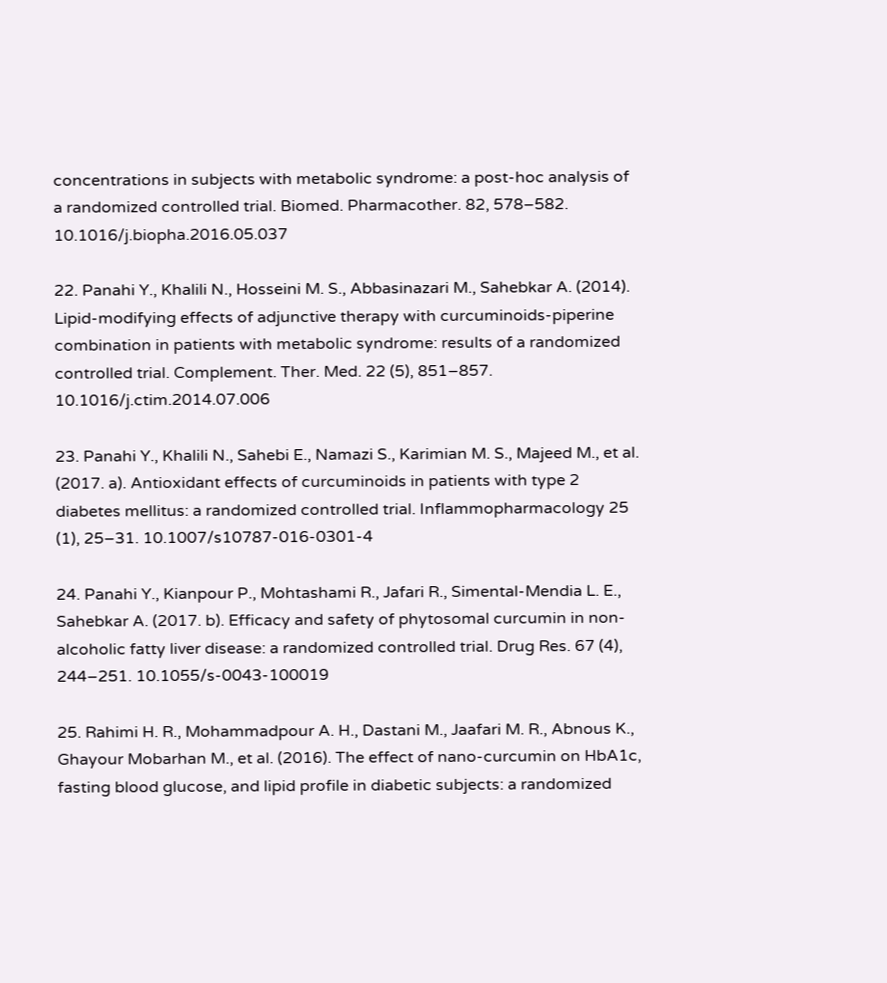concentrations in subjects with metabolic syndrome: a post-hoc analysis of a randomized controlled trial. Biomed. Pharmacother. 82, 578–582. 10.1016/j.biopha.2016.05.037

22. Panahi Y., Khalili N., Hosseini M. S., Abbasinazari M., Sahebkar A. (2014). Lipid-modifying effects of adjunctive therapy with curcuminoids-piperine combination in patients with metabolic syndrome: results of a randomized controlled trial. Complement. Ther. Med. 22 (5), 851–857. 10.1016/j.ctim.2014.07.006

23. Panahi Y., Khalili N., Sahebi E., Namazi S., Karimian M. S., Majeed M., et al. (2017. a). Antioxidant effects of curcuminoids in patients with type 2 diabetes mellitus: a randomized controlled trial. Inflammopharmacology 25 (1), 25–31. 10.1007/s10787-016-0301-4

24. Panahi Y., Kianpour P., Mohtashami R., Jafari R., Simental-Mendia L. E., Sahebkar A. (2017. b). Efficacy and safety of phytosomal curcumin in non-alcoholic fatty liver disease: a randomized controlled trial. Drug Res. 67 (4), 244–251. 10.1055/s-0043-100019

25. Rahimi H. R., Mohammadpour A. H., Dastani M., Jaafari M. R., Abnous K., Ghayour Mobarhan M., et al. (2016). The effect of nano-curcumin on HbA1c, fasting blood glucose, and lipid profile in diabetic subjects: a randomized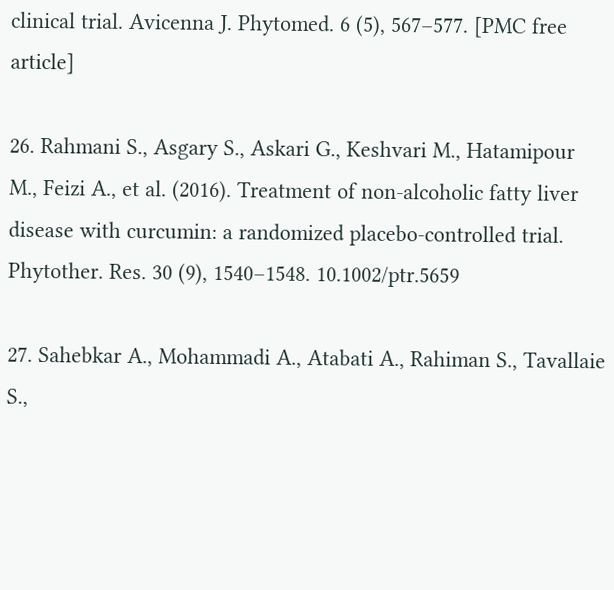clinical trial. Avicenna J. Phytomed. 6 (5), 567–577. [PMC free article]

26. Rahmani S., Asgary S., Askari G., Keshvari M., Hatamipour M., Feizi A., et al. (2016). Treatment of non-alcoholic fatty liver disease with curcumin: a randomized placebo-controlled trial. Phytother. Res. 30 (9), 1540–1548. 10.1002/ptr.5659

27. Sahebkar A., Mohammadi A., Atabati A., Rahiman S., Tavallaie S.,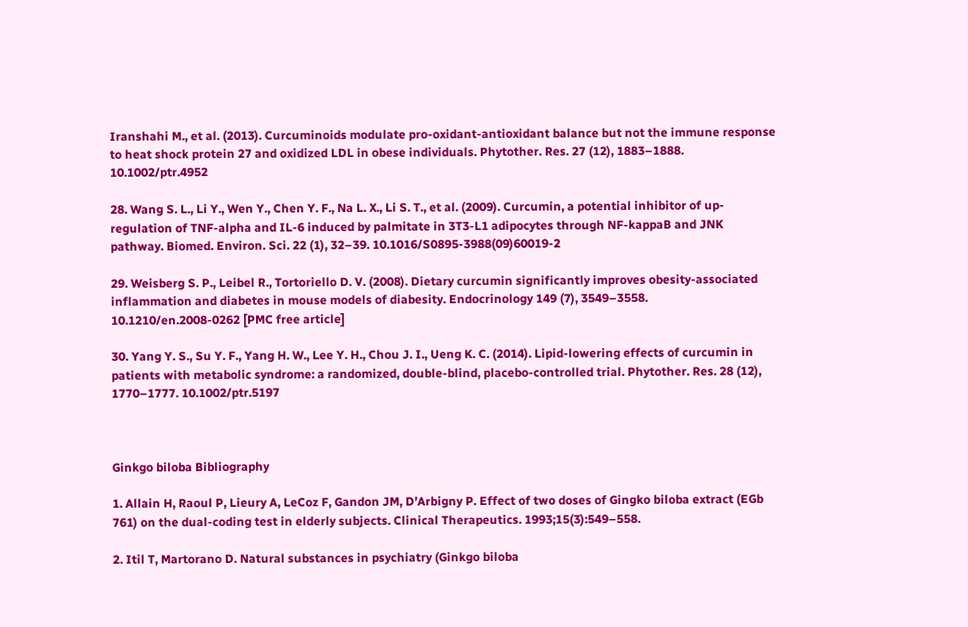Iranshahi M., et al. (2013). Curcuminoids modulate pro-oxidant-antioxidant balance but not the immune response to heat shock protein 27 and oxidized LDL in obese individuals. Phytother. Res. 27 (12), 1883–1888. 10.1002/ptr.4952

28. Wang S. L., Li Y., Wen Y., Chen Y. F., Na L. X., Li S. T., et al. (2009). Curcumin, a potential inhibitor of up-regulation of TNF-alpha and IL-6 induced by palmitate in 3T3-L1 adipocytes through NF-kappaB and JNK pathway. Biomed. Environ. Sci. 22 (1), 32–39. 10.1016/S0895-3988(09)60019-2

29. Weisberg S. P., Leibel R., Tortoriello D. V. (2008). Dietary curcumin significantly improves obesity-associated inflammation and diabetes in mouse models of diabesity. Endocrinology 149 (7), 3549–3558. 10.1210/en.2008-0262 [PMC free article]

30. Yang Y. S., Su Y. F., Yang H. W., Lee Y. H., Chou J. I., Ueng K. C. (2014). Lipid-lowering effects of curcumin in patients with metabolic syndrome: a randomized, double-blind, placebo-controlled trial. Phytother. Res. 28 (12), 1770–1777. 10.1002/ptr.5197



Ginkgo biloba Bibliography

1. Allain H, Raoul P, Lieury A, LeCoz F, Gandon JM, D’Arbigny P. Effect of two doses of Gingko biloba extract (EGb 761) on the dual-coding test in elderly subjects. Clinical Therapeutics. 1993;15(3):549–558.

2. Itil T, Martorano D. Natural substances in psychiatry (Ginkgo biloba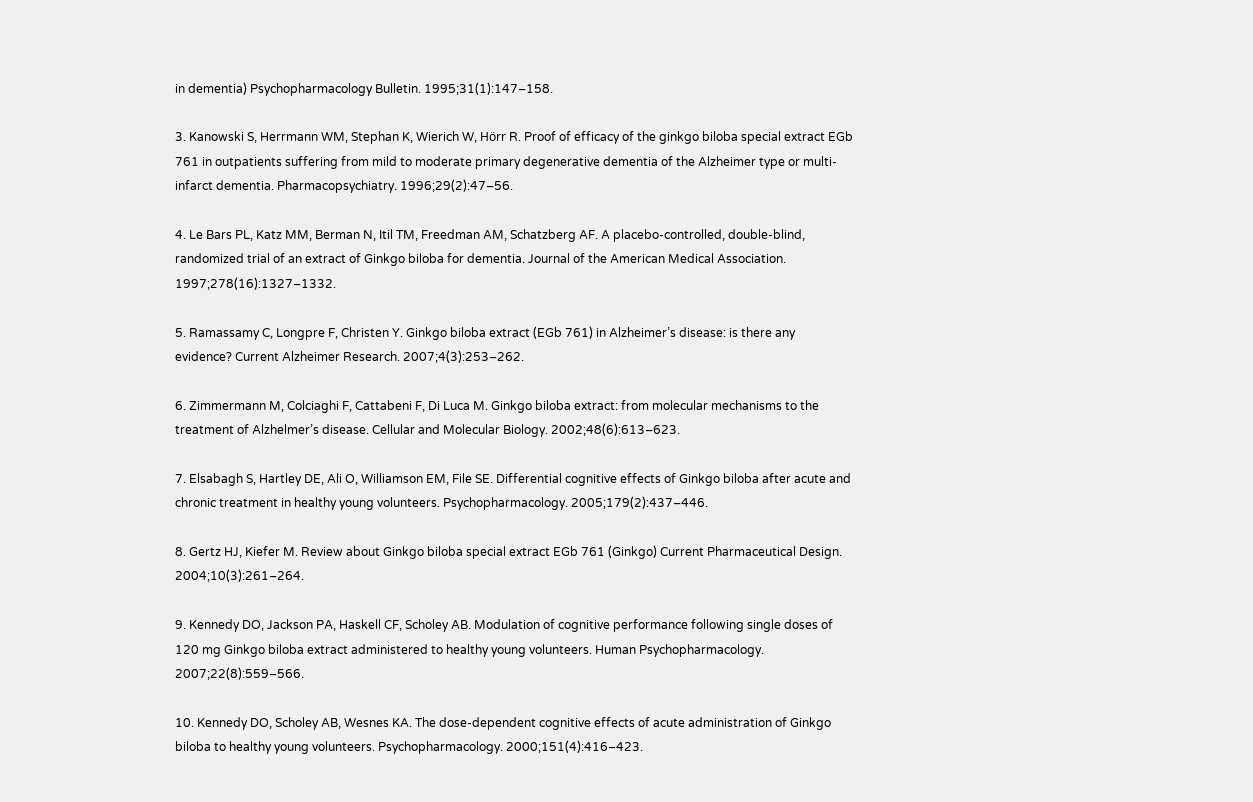in dementia) Psychopharmacology Bulletin. 1995;31(1):147–158.

3. Kanowski S, Herrmann WM, Stephan K, Wierich W, Hörr R. Proof of efficacy of the ginkgo biloba special extract EGb 761 in outpatients suffering from mild to moderate primary degenerative dementia of the Alzheimer type or multi-infarct dementia. Pharmacopsychiatry. 1996;29(2):47–56.

4. Le Bars PL, Katz MM, Berman N, Itil TM, Freedman AM, Schatzberg AF. A placebo-controlled, double-blind, randomized trial of an extract of Ginkgo biloba for dementia. Journal of the American Medical Association. 1997;278(16):1327–1332.

5. Ramassamy C, Longpre F, Christen Y. Ginkgo biloba extract (EGb 761) in Alzheimer’s disease: is there any evidence? Current Alzheimer Research. 2007;4(3):253–262.

6. Zimmermann M, Colciaghi F, Cattabeni F, Di Luca M. Ginkgo biloba extract: from molecular mechanisms to the treatment of Alzhelmer’s disease. Cellular and Molecular Biology. 2002;48(6):613–623.

7. Elsabagh S, Hartley DE, Ali O, Williamson EM, File SE. Differential cognitive effects of Ginkgo biloba after acute and chronic treatment in healthy young volunteers. Psychopharmacology. 2005;179(2):437–446.

8. Gertz HJ, Kiefer M. Review about Ginkgo biloba special extract EGb 761 (Ginkgo) Current Pharmaceutical Design. 2004;10(3):261–264.

9. Kennedy DO, Jackson PA, Haskell CF, Scholey AB. Modulation of cognitive performance following single doses of 120 mg Ginkgo biloba extract administered to healthy young volunteers. Human Psychopharmacology. 2007;22(8):559–566.

10. Kennedy DO, Scholey AB, Wesnes KA. The dose-dependent cognitive effects of acute administration of Ginkgo biloba to healthy young volunteers. Psychopharmacology. 2000;151(4):416–423.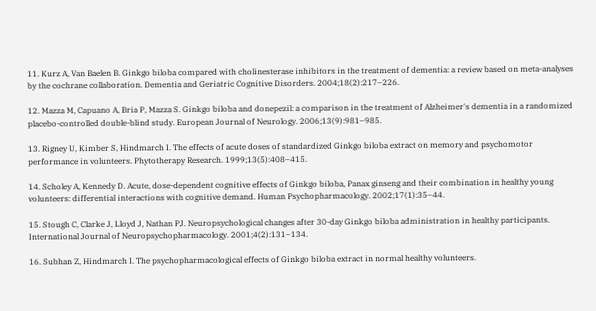11. Kurz A, Van Baelen B. Ginkgo biloba compared with cholinesterase inhibitors in the treatment of dementia: a review based on meta-analyses by the cochrane collaboration. Dementia and Geriatric Cognitive Disorders. 2004;18(2):217–226.

12. Mazza M, Capuano A, Bria P, Mazza S. Ginkgo biloba and donepezil: a comparison in the treatment of Alzheimer's dementia in a randomized placebo-controlled double-blind study. European Journal of Neurology. 2006;13(9):981–985.

13. Rigney U, Kimber S, Hindmarch I. The effects of acute doses of standardized Ginkgo biloba extract on memory and psychomotor performance in volunteers. Phytotherapy Research. 1999;13(5):408–415.

14. Scholey A, Kennedy D. Acute, dose-dependent cognitive effects of Ginkgo biloba, Panax ginseng and their combination in healthy young volunteers: differential interactions with cognitive demand. Human Psychopharmacology. 2002;17(1):35–44.

15. Stough C, Clarke J, Lloyd J, Nathan PJ. Neuropsychological changes after 30-day Ginkgo biloba administration in healthy participants. International Journal of Neuropsychopharmacology. 2001;4(2):131–134.

16. Subhan Z, Hindmarch I. The psychopharmacological effects of Ginkgo biloba extract in normal healthy volunteers.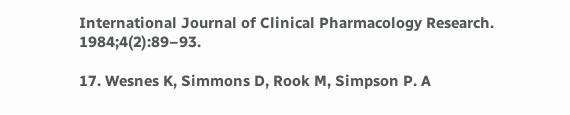International Journal of Clinical Pharmacology Research. 1984;4(2):89–93.

17. Wesnes K, Simmons D, Rook M, Simpson P. A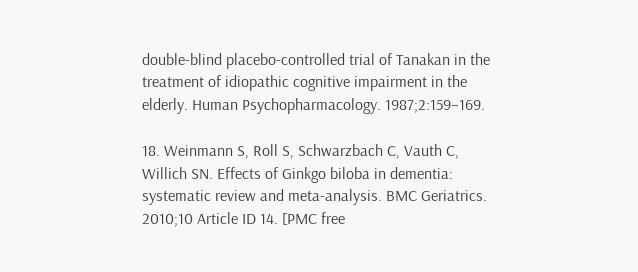double-blind placebo-controlled trial of Tanakan in the treatment of idiopathic cognitive impairment in the elderly. Human Psychopharmacology. 1987;2:159–169.

18. Weinmann S, Roll S, Schwarzbach C, Vauth C, Willich SN. Effects of Ginkgo biloba in dementia: systematic review and meta-analysis. BMC Geriatrics. 2010;10 Article ID 14. [PMC free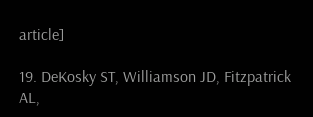article]

19. DeKosky ST, Williamson JD, Fitzpatrick AL,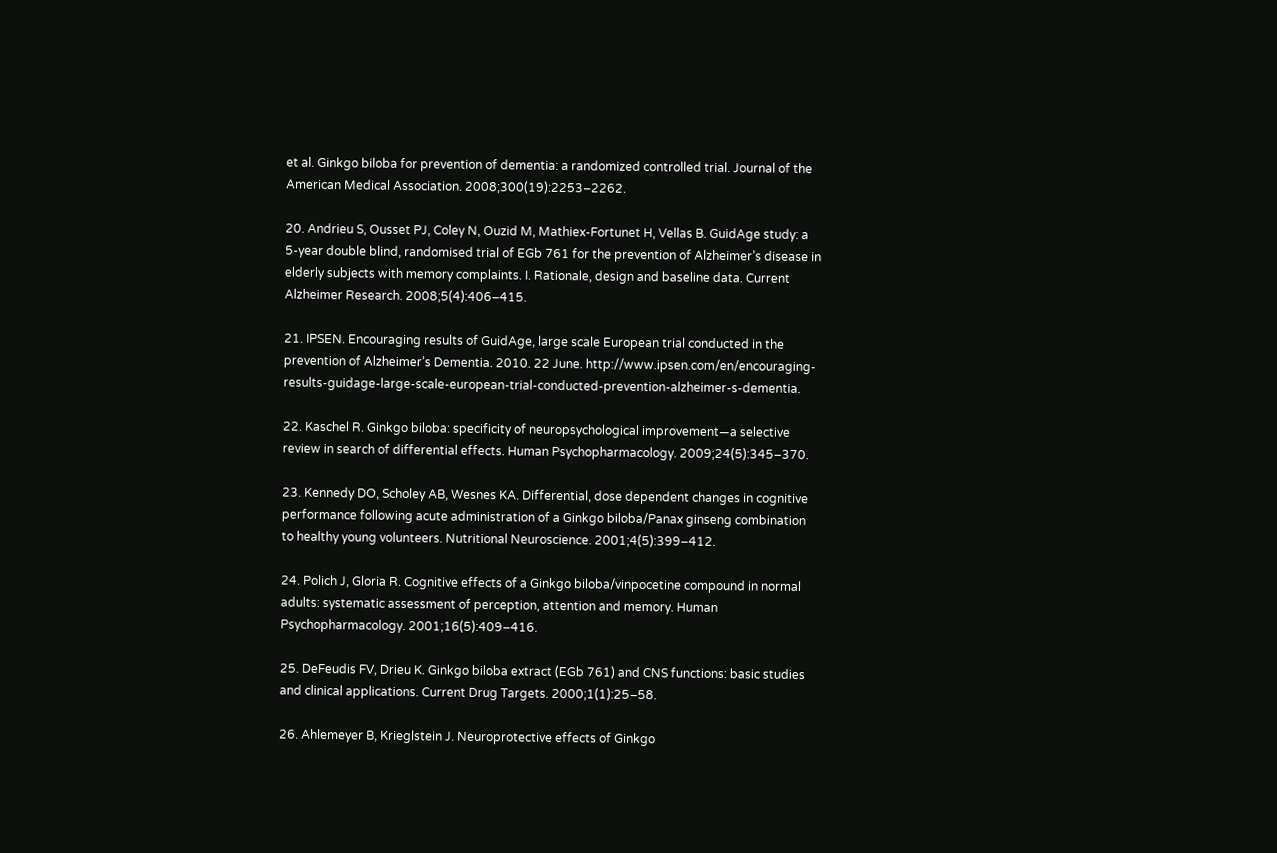et al. Ginkgo biloba for prevention of dementia: a randomized controlled trial. Journal of the American Medical Association. 2008;300(19):2253–2262.

20. Andrieu S, Ousset PJ, Coley N, Ouzid M, Mathiex-Fortunet H, Vellas B. GuidAge study: a 5-year double blind, randomised trial of EGb 761 for the prevention of Alzheimer’s disease in elderly subjects with memory complaints. I. Rationale, design and baseline data. Current Alzheimer Research. 2008;5(4):406–415.

21. IPSEN. Encouraging results of GuidAge, large scale European trial conducted in the prevention of Alzheimer’s Dementia. 2010. 22 June. http://www.ipsen.com/en/encouraging-results-guidage-large-scale-european-trial-conducted-prevention-alzheimer-s-dementia.

22. Kaschel R. Ginkgo biloba: specificity of neuropsychological improvement—a selective review in search of differential effects. Human Psychopharmacology. 2009;24(5):345–370.

23. Kennedy DO, Scholey AB, Wesnes KA. Differential, dose dependent changes in cognitive performance following acute administration of a Ginkgo biloba/Panax ginseng combination to healthy young volunteers. Nutritional Neuroscience. 2001;4(5):399–412.

24. Polich J, Gloria R. Cognitive effects of a Ginkgo biloba/vinpocetine compound in normal adults: systematic assessment of perception, attention and memory. Human Psychopharmacology. 2001;16(5):409–416.

25. DeFeudis FV, Drieu K. Ginkgo biloba extract (EGb 761) and CNS functions: basic studies and clinical applications. Current Drug Targets. 2000;1(1):25–58.

26. Ahlemeyer B, Krieglstein J. Neuroprotective effects of Ginkgo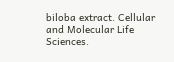biloba extract. Cellular and Molecular Life Sciences.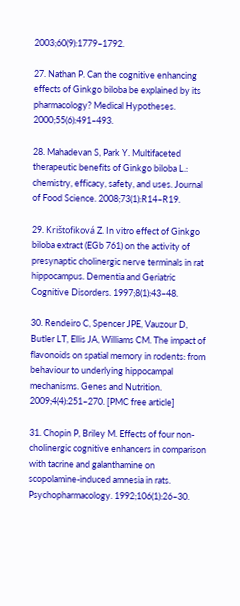2003;60(9):1779–1792.

27. Nathan P. Can the cognitive enhancing effects of Ginkgo biloba be explained by its pharmacology? Medical Hypotheses. 2000;55(6):491–493.

28. Mahadevan S, Park Y. Multifaceted therapeutic benefits of Ginkgo biloba L.: chemistry, efficacy, safety, and uses. Journal of Food Science. 2008;73(1):R14–R19.

29. Krištofiková Z. In vitro effect of Ginkgo biloba extract (EGb 761) on the activity of presynaptic cholinergic nerve terminals in rat hippocampus. Dementia and Geriatric Cognitive Disorders. 1997;8(1):43–48.

30. Rendeiro C, Spencer JPE, Vauzour D, Butler LT, Ellis JA, Williams CM. The impact of flavonoids on spatial memory in rodents: from behaviour to underlying hippocampal mechanisms. Genes and Nutrition. 2009;4(4):251–270. [PMC free article]

31. Chopin P, Briley M. Effects of four non-cholinergic cognitive enhancers in comparison with tacrine and galanthamine on scopolamine-induced amnesia in rats. Psychopharmacology. 1992;106(1):26–30.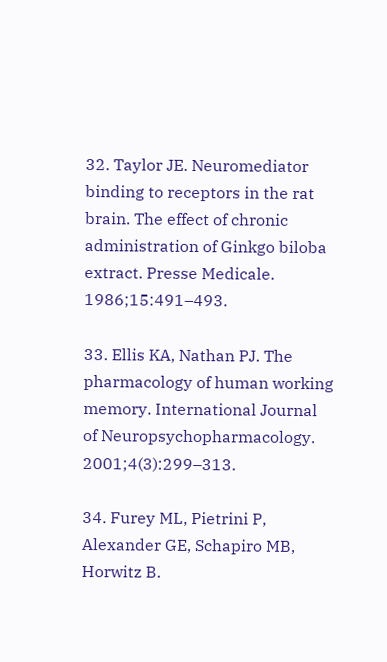32. Taylor JE. Neuromediator binding to receptors in the rat brain. The effect of chronic administration of Ginkgo biloba extract. Presse Medicale. 1986;15:491–493.

33. Ellis KA, Nathan PJ. The pharmacology of human working memory. International Journal of Neuropsychopharmacology. 2001;4(3):299–313.

34. Furey ML, Pietrini P, Alexander GE, Schapiro MB, Horwitz B.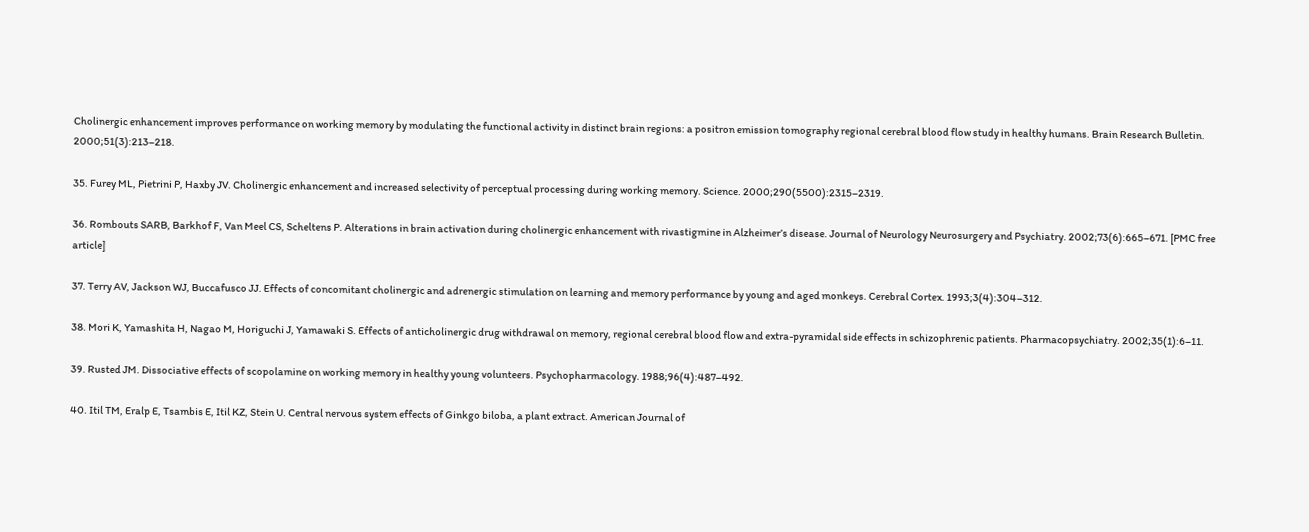Cholinergic enhancement improves performance on working memory by modulating the functional activity in distinct brain regions: a positron emission tomography regional cerebral blood flow study in healthy humans. Brain Research Bulletin. 2000;51(3):213–218.

35. Furey ML, Pietrini P, Haxby JV. Cholinergic enhancement and increased selectivity of perceptual processing during working memory. Science. 2000;290(5500):2315–2319.

36. Rombouts SARB, Barkhof F, Van Meel CS, Scheltens P. Alterations in brain activation during cholinergic enhancement with rivastigmine in Alzheimer’s disease. Journal of Neurology Neurosurgery and Psychiatry. 2002;73(6):665–671. [PMC free article]

37. Terry AV, Jackson WJ, Buccafusco JJ. Effects of concomitant cholinergic and adrenergic stimulation on learning and memory performance by young and aged monkeys. Cerebral Cortex. 1993;3(4):304–312.

38. Mori K, Yamashita H, Nagao M, Horiguchi J, Yamawaki S. Effects of anticholinergic drug withdrawal on memory, regional cerebral blood flow and extra-pyramidal side effects in schizophrenic patients. Pharmacopsychiatry. 2002;35(1):6–11.

39. Rusted JM. Dissociative effects of scopolamine on working memory in healthy young volunteers. Psychopharmacology. 1988;96(4):487–492.

40. Itil TM, Eralp E, Tsambis E, Itil KZ, Stein U. Central nervous system effects of Ginkgo biloba, a plant extract. American Journal of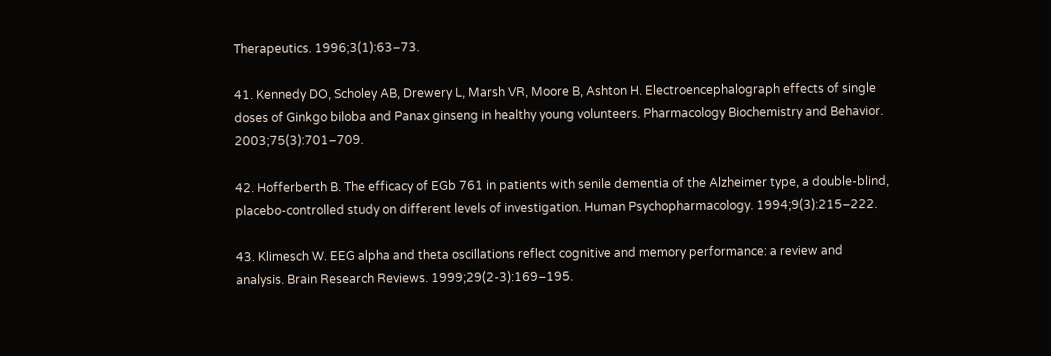Therapeutics. 1996;3(1):63–73.

41. Kennedy DO, Scholey AB, Drewery L, Marsh VR, Moore B, Ashton H. Electroencephalograph effects of single doses of Ginkgo biloba and Panax ginseng in healthy young volunteers. Pharmacology Biochemistry and Behavior. 2003;75(3):701–709.

42. Hofferberth B. The efficacy of EGb 761 in patients with senile dementia of the Alzheimer type, a double-blind, placebo-controlled study on different levels of investigation. Human Psychopharmacology. 1994;9(3):215–222.

43. Klimesch W. EEG alpha and theta oscillations reflect cognitive and memory performance: a review and analysis. Brain Research Reviews. 1999;29(2-3):169–195.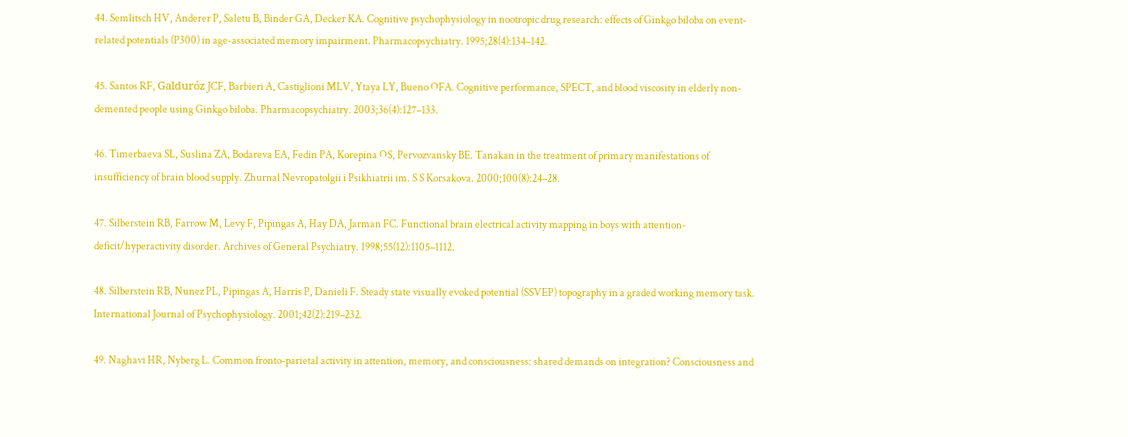44. Semlitsch HV, Anderer P, Saletu B, Binder GA, Decker KA. Cognitive psychophysiology in nootropic drug research: effects of Ginkgo biloba on event-related potentials (P300) in age-associated memory impairment. Pharmacopsychiatry. 1995;28(4):134–142.

45. Santos RF, Galduróz JCF, Barbieri A, Castiglioni MLV, Ytaya LY, Bueno OFA. Cognitive performance, SPECT, and blood viscosity in elderly non-demented people using Ginkgo biloba. Pharmacopsychiatry. 2003;36(4):127–133.

46. Timerbaeva SL, Suslina ZA, Bodareva EA, Fedin PA, Korepina OS, Pervozvansky BE. Tanakan in the treatment of primary manifestations of insufficiency of brain blood supply. Zhurnal Nevropatolgii i Psikhiatrii im. S S Korsakova. 2000;100(8):24–28.

47. Silberstein RB, Farrow M, Levy F, Pipingas A, Hay DA, Jarman FC. Functional brain electrical activity mapping in boys with attention- deficit/hyperactivity disorder. Archives of General Psychiatry. 1998;55(12):1105–1112.

48. Silberstein RB, Nunez PL, Pipingas A, Harris P, Danieli F. Steady state visually evoked potential (SSVEP) topography in a graded working memory task. International Journal of Psychophysiology. 2001;42(2):219–232.

49. Naghavi HR, Nyberg L. Common fronto-parietal activity in attention, memory, and consciousness: shared demands on integration? Consciousness and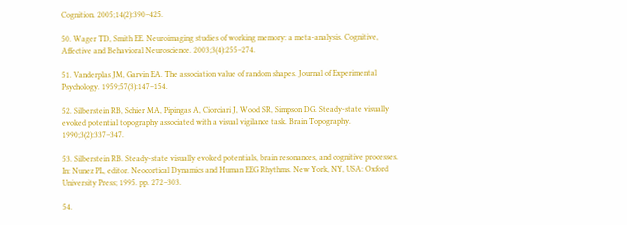Cognition. 2005;14(2):390–425.

50. Wager TD, Smith EE. Neuroimaging studies of working memory: a meta-analysis. Cognitive, Affective and Behavioral Neuroscience. 2003;3(4):255–274.

51. Vanderplas JM, Garvin EA. The association value of random shapes. Journal of Experimental Psychology. 1959;57(3):147–154.

52. Silberstein RB, Schier MA, Pipingas A, Ciorciari J, Wood SR, Simpson DG. Steady-state visually evoked potential topography associated with a visual vigilance task. Brain Topography. 1990;3(2):337–347.

53. Silberstein RB. Steady-state visually evoked potentials, brain resonances, and cognitive processes. In: Nunez PL, editor. Neocortical Dynamics and Human EEG Rhythms. New York, NY, USA: Oxford University Press; 1995. pp. 272–303.

54.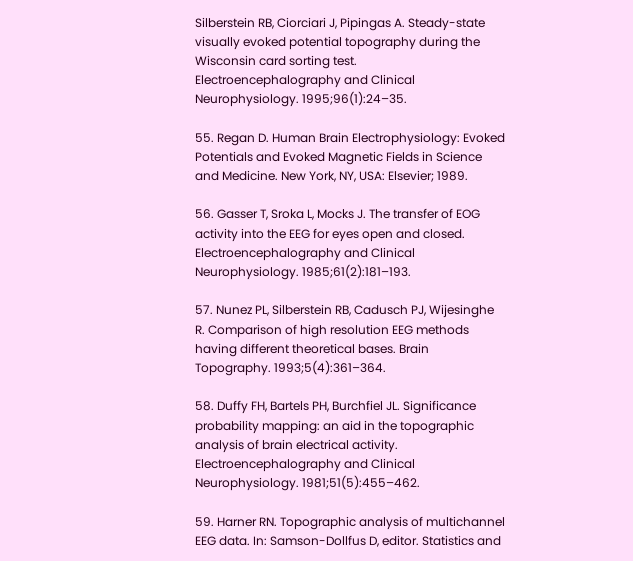Silberstein RB, Ciorciari J, Pipingas A. Steady-state visually evoked potential topography during the Wisconsin card sorting test. Electroencephalography and Clinical Neurophysiology. 1995;96(1):24–35.

55. Regan D. Human Brain Electrophysiology: Evoked Potentials and Evoked Magnetic Fields in Science and Medicine. New York, NY, USA: Elsevier; 1989.

56. Gasser T, Sroka L, Mocks J. The transfer of EOG activity into the EEG for eyes open and closed. Electroencephalography and Clinical Neurophysiology. 1985;61(2):181–193.

57. Nunez PL, Silberstein RB, Cadusch PJ, Wijesinghe R. Comparison of high resolution EEG methods having different theoretical bases. Brain Topography. 1993;5(4):361–364.

58. Duffy FH, Bartels PH, Burchfiel JL. Significance probability mapping: an aid in the topographic analysis of brain electrical activity. Electroencephalography and Clinical Neurophysiology. 1981;51(5):455–462.

59. Harner RN. Topographic analysis of multichannel EEG data. In: Samson-Dollfus D, editor. Statistics and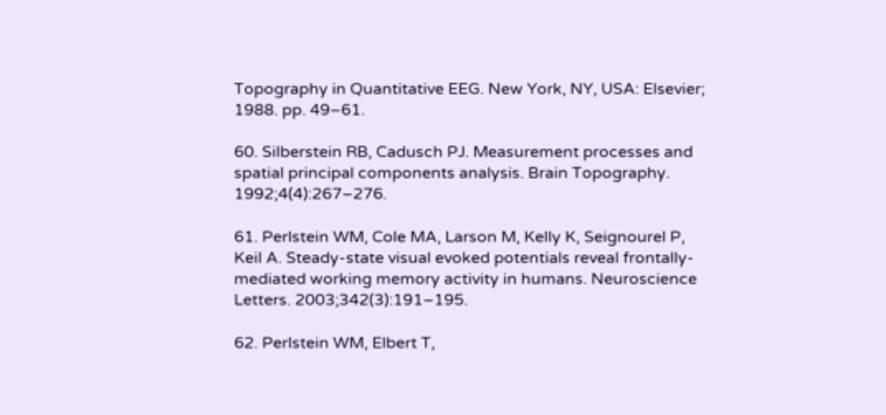Topography in Quantitative EEG. New York, NY, USA: Elsevier; 1988. pp. 49–61.

60. Silberstein RB, Cadusch PJ. Measurement processes and spatial principal components analysis. Brain Topography. 1992;4(4):267–276.

61. Perlstein WM, Cole MA, Larson M, Kelly K, Seignourel P, Keil A. Steady-state visual evoked potentials reveal frontally-mediated working memory activity in humans. Neuroscience Letters. 2003;342(3):191–195.

62. Perlstein WM, Elbert T,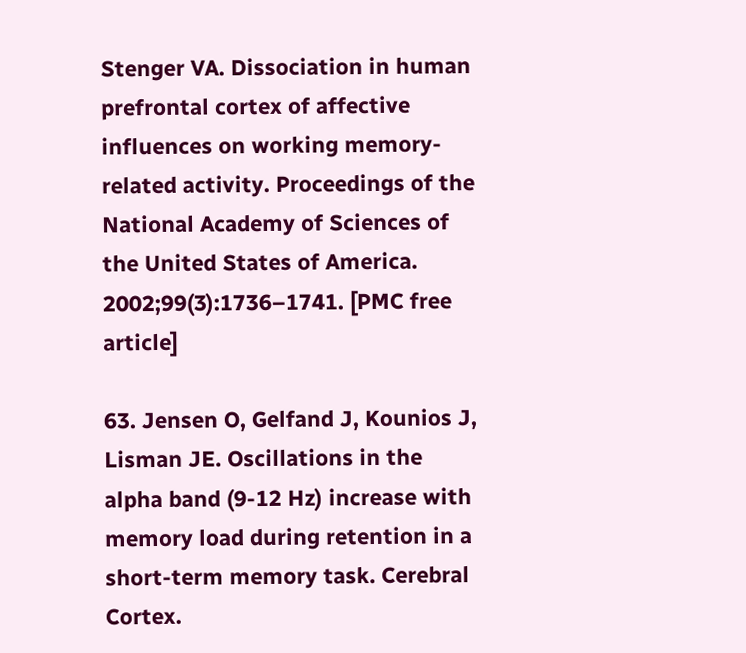Stenger VA. Dissociation in human prefrontal cortex of affective influences on working memory-related activity. Proceedings of the National Academy of Sciences of the United States of America. 2002;99(3):1736–1741. [PMC free article]

63. Jensen O, Gelfand J, Kounios J, Lisman JE. Oscillations in the alpha band (9-12 Hz) increase with memory load during retention in a short-term memory task. Cerebral Cortex.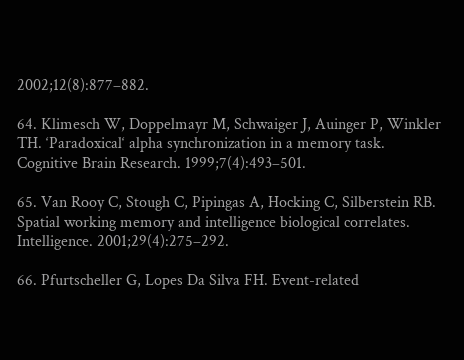2002;12(8):877–882.

64. Klimesch W, Doppelmayr M, Schwaiger J, Auinger P, Winkler TH. ‘Paradoxical‘ alpha synchronization in a memory task. Cognitive Brain Research. 1999;7(4):493–501.

65. Van Rooy C, Stough C, Pipingas A, Hocking C, Silberstein RB. Spatial working memory and intelligence biological correlates. Intelligence. 2001;29(4):275–292.

66. Pfurtscheller G, Lopes Da Silva FH. Event-related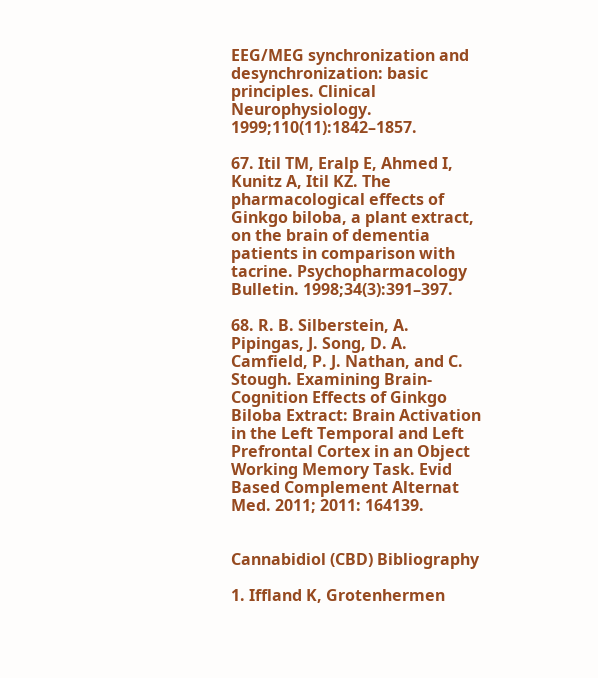EEG/MEG synchronization and desynchronization: basic principles. Clinical Neurophysiology. 1999;110(11):1842–1857.

67. Itil TM, Eralp E, Ahmed I, Kunitz A, Itil KZ. The pharmacological effects of Ginkgo biloba, a plant extract, on the brain of dementia patients in comparison with tacrine. Psychopharmacology Bulletin. 1998;34(3):391–397.

68. R. B. Silberstein, A. Pipingas, J. Song, D. A. Camfield, P. J. Nathan, and C. Stough. Examining Brain-Cognition Effects of Ginkgo Biloba Extract: Brain Activation in the Left Temporal and Left Prefrontal Cortex in an Object Working Memory Task. Evid Based Complement Alternat Med. 2011; 2011: 164139.


Cannabidiol (CBD) Bibliography

1. Iffland K, Grotenhermen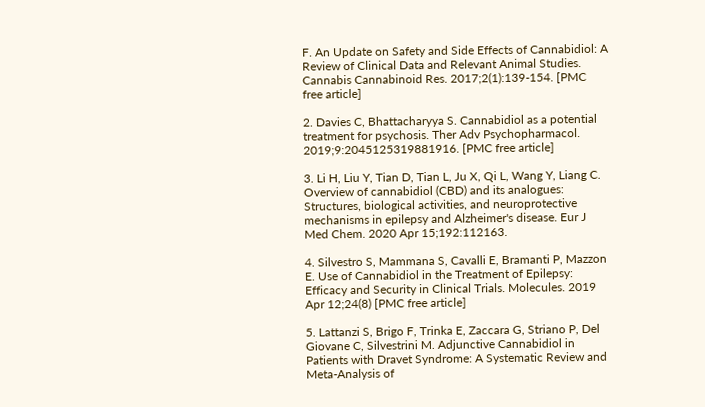F. An Update on Safety and Side Effects of Cannabidiol: A Review of Clinical Data and Relevant Animal Studies. Cannabis Cannabinoid Res. 2017;2(1):139-154. [PMC free article]

2. Davies C, Bhattacharyya S. Cannabidiol as a potential treatment for psychosis. Ther Adv Psychopharmacol. 2019;9:2045125319881916. [PMC free article]

3. Li H, Liu Y, Tian D, Tian L, Ju X, Qi L, Wang Y, Liang C. Overview of cannabidiol (CBD) and its analogues: Structures, biological activities, and neuroprotective mechanisms in epilepsy and Alzheimer's disease. Eur J Med Chem. 2020 Apr 15;192:112163.

4. Silvestro S, Mammana S, Cavalli E, Bramanti P, Mazzon E. Use of Cannabidiol in the Treatment of Epilepsy: Efficacy and Security in Clinical Trials. Molecules. 2019 Apr 12;24(8) [PMC free article]

5. Lattanzi S, Brigo F, Trinka E, Zaccara G, Striano P, Del Giovane C, Silvestrini M. Adjunctive Cannabidiol in Patients with Dravet Syndrome: A Systematic Review and Meta-Analysis of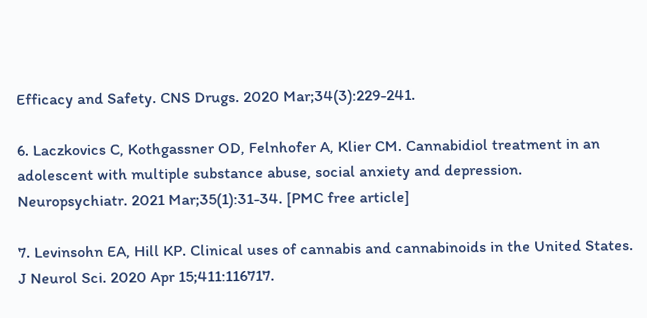Efficacy and Safety. CNS Drugs. 2020 Mar;34(3):229-241.

6. Laczkovics C, Kothgassner OD, Felnhofer A, Klier CM. Cannabidiol treatment in an adolescent with multiple substance abuse, social anxiety and depression. Neuropsychiatr. 2021 Mar;35(1):31-34. [PMC free article]

7. Levinsohn EA, Hill KP. Clinical uses of cannabis and cannabinoids in the United States. J Neurol Sci. 2020 Apr 15;411:116717.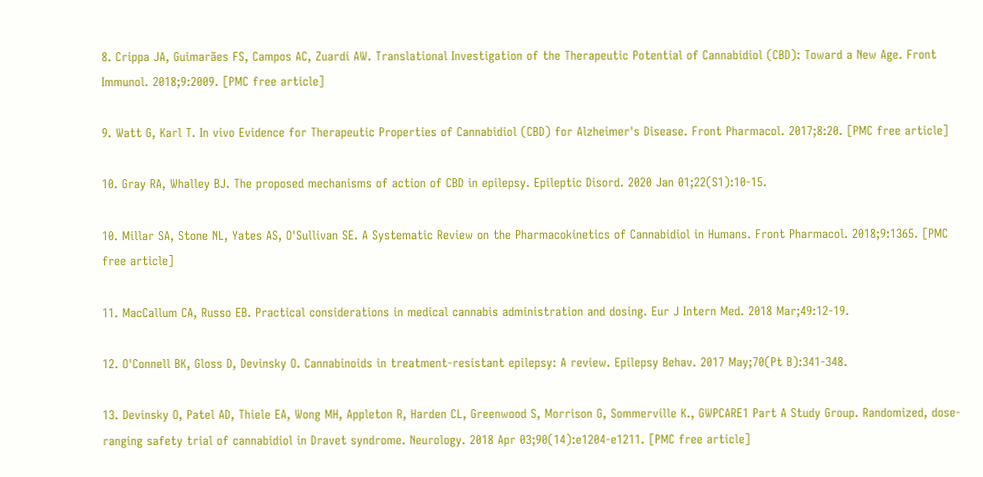8. Crippa JA, Guimarães FS, Campos AC, Zuardi AW. Translational Investigation of the Therapeutic Potential of Cannabidiol (CBD): Toward a New Age. Front Immunol. 2018;9:2009. [PMC free article]

9. Watt G, Karl T. In vivo Evidence for Therapeutic Properties of Cannabidiol (CBD) for Alzheimer's Disease. Front Pharmacol. 2017;8:20. [PMC free article]

10. Gray RA, Whalley BJ. The proposed mechanisms of action of CBD in epilepsy. Epileptic Disord. 2020 Jan 01;22(S1):10-15.

10. Millar SA, Stone NL, Yates AS, O'Sullivan SE. A Systematic Review on the Pharmacokinetics of Cannabidiol in Humans. Front Pharmacol. 2018;9:1365. [PMC free article]

11. MacCallum CA, Russo EB. Practical considerations in medical cannabis administration and dosing. Eur J Intern Med. 2018 Mar;49:12-19.

12. O'Connell BK, Gloss D, Devinsky O. Cannabinoids in treatment-resistant epilepsy: A review. Epilepsy Behav. 2017 May;70(Pt B):341-348.

13. Devinsky O, Patel AD, Thiele EA, Wong MH, Appleton R, Harden CL, Greenwood S, Morrison G, Sommerville K., GWPCARE1 Part A Study Group. Randomized, dose-ranging safety trial of cannabidiol in Dravet syndrome. Neurology. 2018 Apr 03;90(14):e1204-e1211. [PMC free article]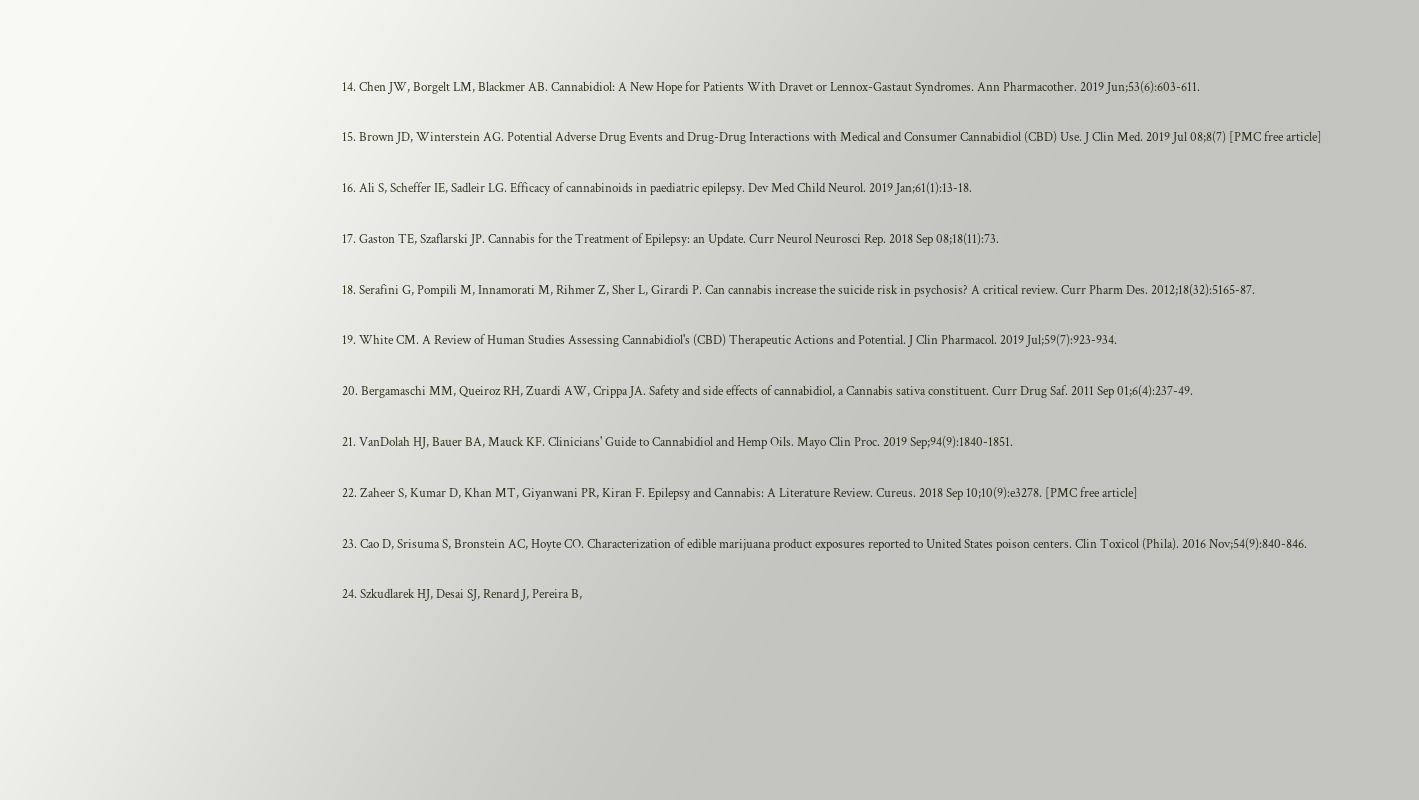14. Chen JW, Borgelt LM, Blackmer AB. Cannabidiol: A New Hope for Patients With Dravet or Lennox-Gastaut Syndromes. Ann Pharmacother. 2019 Jun;53(6):603-611.

15. Brown JD, Winterstein AG. Potential Adverse Drug Events and Drug-Drug Interactions with Medical and Consumer Cannabidiol (CBD) Use. J Clin Med. 2019 Jul 08;8(7) [PMC free article]

16. Ali S, Scheffer IE, Sadleir LG. Efficacy of cannabinoids in paediatric epilepsy. Dev Med Child Neurol. 2019 Jan;61(1):13-18.

17. Gaston TE, Szaflarski JP. Cannabis for the Treatment of Epilepsy: an Update. Curr Neurol Neurosci Rep. 2018 Sep 08;18(11):73.

18. Serafini G, Pompili M, Innamorati M, Rihmer Z, Sher L, Girardi P. Can cannabis increase the suicide risk in psychosis? A critical review. Curr Pharm Des. 2012;18(32):5165-87.

19. White CM. A Review of Human Studies Assessing Cannabidiol's (CBD) Therapeutic Actions and Potential. J Clin Pharmacol. 2019 Jul;59(7):923-934.

20. Bergamaschi MM, Queiroz RH, Zuardi AW, Crippa JA. Safety and side effects of cannabidiol, a Cannabis sativa constituent. Curr Drug Saf. 2011 Sep 01;6(4):237-49.

21. VanDolah HJ, Bauer BA, Mauck KF. Clinicians' Guide to Cannabidiol and Hemp Oils. Mayo Clin Proc. 2019 Sep;94(9):1840-1851.

22. Zaheer S, Kumar D, Khan MT, Giyanwani PR, Kiran F. Epilepsy and Cannabis: A Literature Review. Cureus. 2018 Sep 10;10(9):e3278. [PMC free article]

23. Cao D, Srisuma S, Bronstein AC, Hoyte CO. Characterization of edible marijuana product exposures reported to United States poison centers. Clin Toxicol (Phila). 2016 Nov;54(9):840-846.

24. Szkudlarek HJ, Desai SJ, Renard J, Pereira B,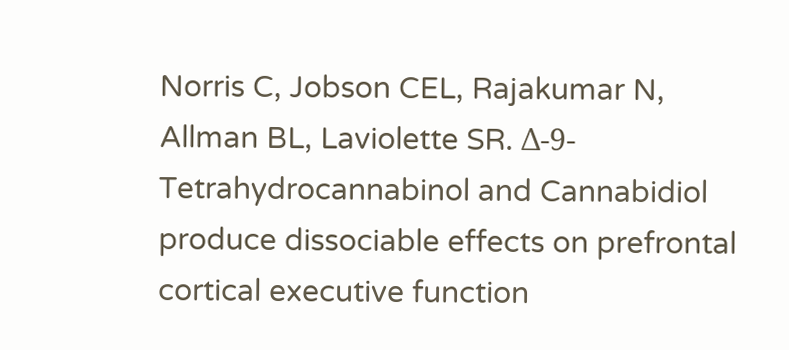Norris C, Jobson CEL, Rajakumar N, Allman BL, Laviolette SR. Δ-9-Tetrahydrocannabinol and Cannabidiol produce dissociable effects on prefrontal cortical executive function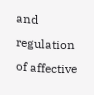and regulation of affective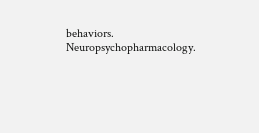behaviors. Neuropsychopharmacology.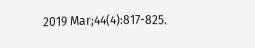2019 Mar;44(4):817-825.